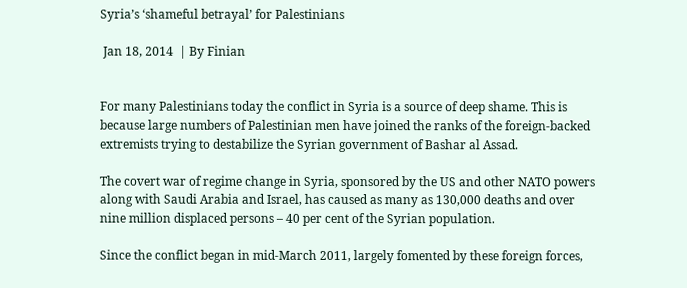Syria’s ‘shameful betrayal’ for Palestinians

 Jan 18, 2014  | By Finian


For many Palestinians today the conflict in Syria is a source of deep shame. This is because large numbers of Palestinian men have joined the ranks of the foreign-backed extremists trying to destabilize the Syrian government of Bashar al Assad.

The covert war of regime change in Syria, sponsored by the US and other NATO powers along with Saudi Arabia and Israel, has caused as many as 130,000 deaths and over nine million displaced persons – 40 per cent of the Syrian population.

Since the conflict began in mid-March 2011, largely fomented by these foreign forces,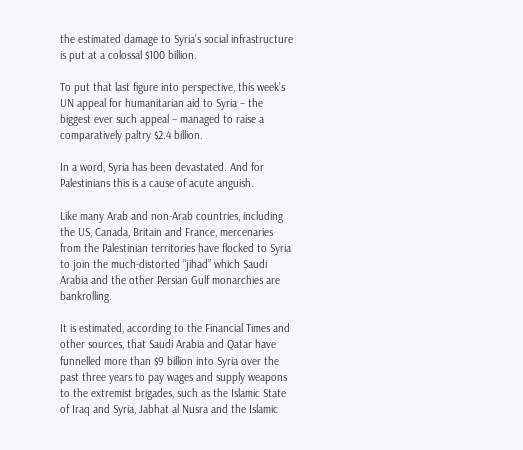the estimated damage to Syria’s social infrastructure is put at a colossal $100 billion.

To put that last figure into perspective, this week’s UN appeal for humanitarian aid to Syria – the biggest ever such appeal – managed to raise a comparatively paltry $2.4 billion.

In a word, Syria has been devastated. And for Palestinians this is a cause of acute anguish.

Like many Arab and non-Arab countries, including the US, Canada, Britain and France, mercenaries from the Palestinian territories have flocked to Syria to join the much-distorted “jihad” which Saudi Arabia and the other Persian Gulf monarchies are bankrolling.

It is estimated, according to the Financial Times and other sources, that Saudi Arabia and Qatar have funnelled more than $9 billion into Syria over the past three years to pay wages and supply weapons to the extremist brigades, such as the Islamic State of Iraq and Syria, Jabhat al Nusra and the Islamic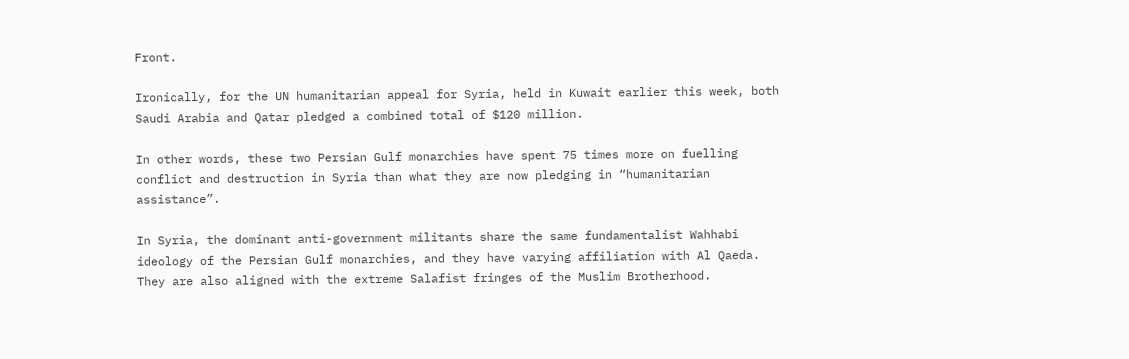Front.

Ironically, for the UN humanitarian appeal for Syria, held in Kuwait earlier this week, both Saudi Arabia and Qatar pledged a combined total of $120 million.

In other words, these two Persian Gulf monarchies have spent 75 times more on fuelling conflict and destruction in Syria than what they are now pledging in “humanitarian assistance”.

In Syria, the dominant anti-government militants share the same fundamentalist Wahhabi ideology of the Persian Gulf monarchies, and they have varying affiliation with Al Qaeda. They are also aligned with the extreme Salafist fringes of the Muslim Brotherhood.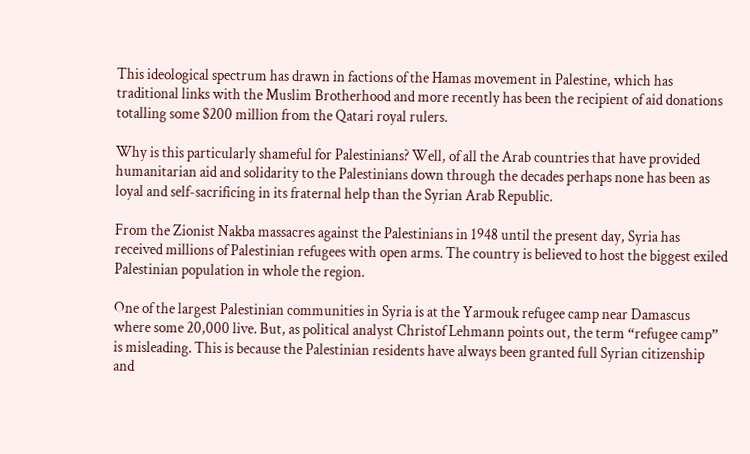This ideological spectrum has drawn in factions of the Hamas movement in Palestine, which has traditional links with the Muslim Brotherhood and more recently has been the recipient of aid donations totalling some $200 million from the Qatari royal rulers.

Why is this particularly shameful for Palestinians? Well, of all the Arab countries that have provided humanitarian aid and solidarity to the Palestinians down through the decades perhaps none has been as loyal and self-sacrificing in its fraternal help than the Syrian Arab Republic.

From the Zionist Nakba massacres against the Palestinians in 1948 until the present day, Syria has received millions of Palestinian refugees with open arms. The country is believed to host the biggest exiled Palestinian population in whole the region.

One of the largest Palestinian communities in Syria is at the Yarmouk refugee camp near Damascus where some 20,000 live. But, as political analyst Christof Lehmann points out, the term “refugee camp” is misleading. This is because the Palestinian residents have always been granted full Syrian citizenship and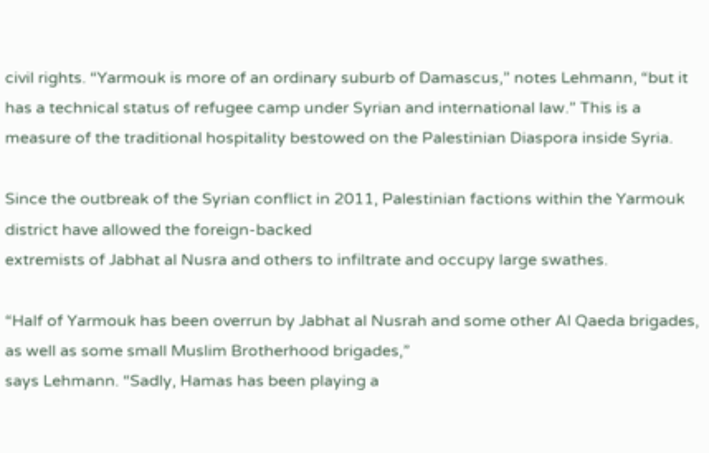civil rights. “Yarmouk is more of an ordinary suburb of Damascus,” notes Lehmann, “but it has a technical status of refugee camp under Syrian and international law.” This is a measure of the traditional hospitality bestowed on the Palestinian Diaspora inside Syria.

Since the outbreak of the Syrian conflict in 2011, Palestinian factions within the Yarmouk district have allowed the foreign-backed
extremists of Jabhat al Nusra and others to infiltrate and occupy large swathes.

“Half of Yarmouk has been overrun by Jabhat al Nusrah and some other Al Qaeda brigades, as well as some small Muslim Brotherhood brigades,”
says Lehmann. “Sadly, Hamas has been playing a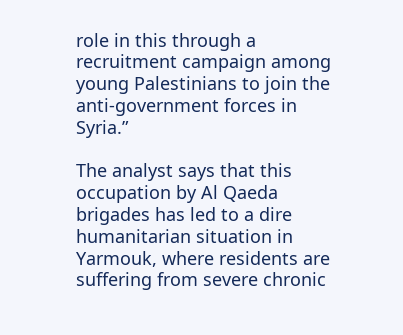role in this through a recruitment campaign among young Palestinians to join the anti-government forces in Syria.”

The analyst says that this occupation by Al Qaeda brigades has led to a dire humanitarian situation in Yarmouk, where residents are suffering from severe chronic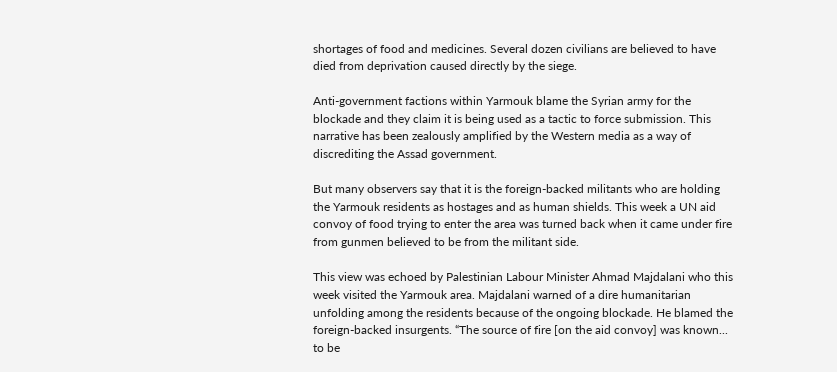shortages of food and medicines. Several dozen civilians are believed to have died from deprivation caused directly by the siege.

Anti-government factions within Yarmouk blame the Syrian army for the blockade and they claim it is being used as a tactic to force submission. This narrative has been zealously amplified by the Western media as a way of discrediting the Assad government.

But many observers say that it is the foreign-backed militants who are holding the Yarmouk residents as hostages and as human shields. This week a UN aid convoy of food trying to enter the area was turned back when it came under fire from gunmen believed to be from the militant side.

This view was echoed by Palestinian Labour Minister Ahmad Majdalani who this week visited the Yarmouk area. Majdalani warned of a dire humanitarian unfolding among the residents because of the ongoing blockade. He blamed the foreign-backed insurgents. “The source of fire [on the aid convoy] was known... to be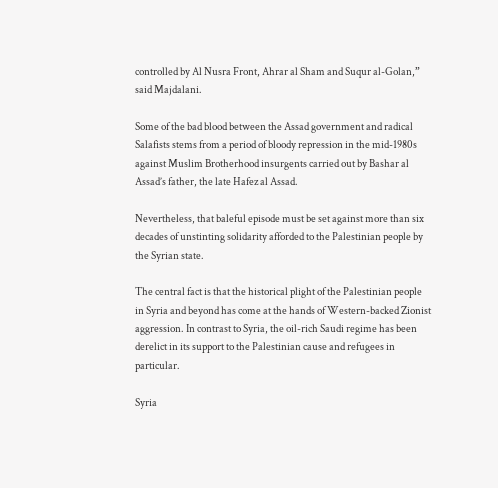controlled by Al Nusra Front, Ahrar al Sham and Suqur al-Golan,” said Majdalani.

Some of the bad blood between the Assad government and radical Salafists stems from a period of bloody repression in the mid-1980s against Muslim Brotherhood insurgents carried out by Bashar al Assad’s father, the late Hafez al Assad.

Nevertheless, that baleful episode must be set against more than six decades of unstinting solidarity afforded to the Palestinian people by the Syrian state.

The central fact is that the historical plight of the Palestinian people in Syria and beyond has come at the hands of Western-backed Zionist aggression. In contrast to Syria, the oil-rich Saudi regime has been derelict in its support to the Palestinian cause and refugees in particular.

Syria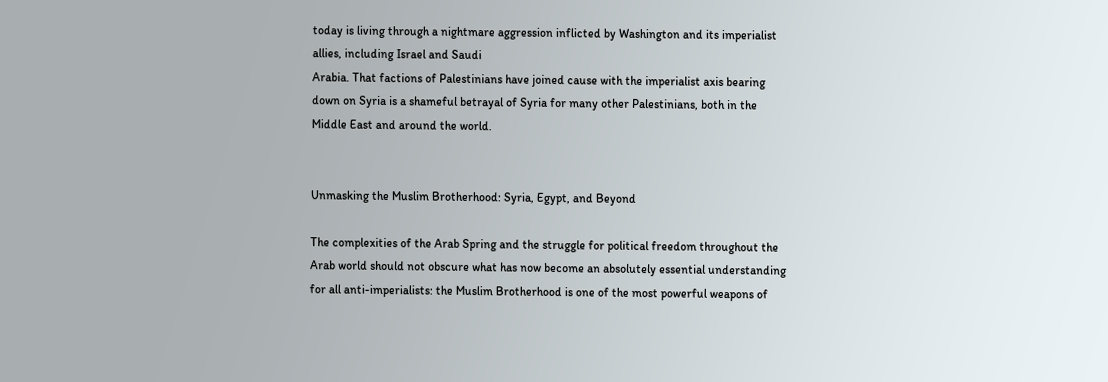today is living through a nightmare aggression inflicted by Washington and its imperialist allies, including Israel and Saudi
Arabia. That factions of Palestinians have joined cause with the imperialist axis bearing down on Syria is a shameful betrayal of Syria for many other Palestinians, both in the Middle East and around the world.


Unmasking the Muslim Brotherhood: Syria, Egypt, and Beyond

The complexities of the Arab Spring and the struggle for political freedom throughout the Arab world should not obscure what has now become an absolutely essential understanding for all anti-imperialists: the Muslim Brotherhood is one of the most powerful weapons of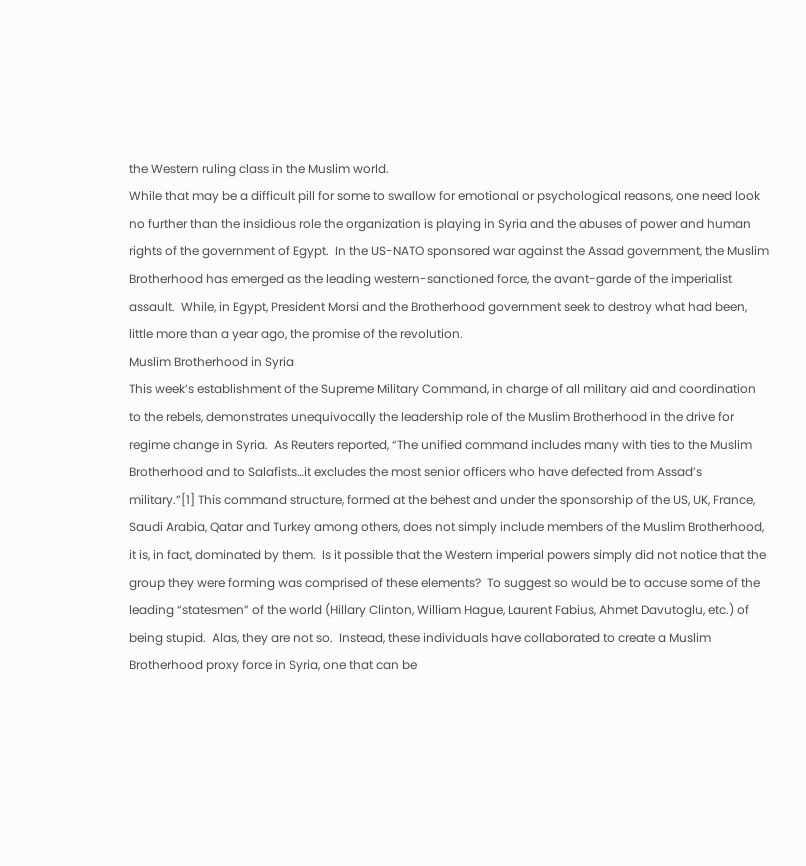the Western ruling class in the Muslim world.
While that may be a difficult pill for some to swallow for emotional or psychological reasons, one need look no further than the insidious role the organization is playing in Syria and the abuses of power and human rights of the government of Egypt.  In the US-NATO sponsored war against the Assad government, the Muslim Brotherhood has emerged as the leading western-sanctioned force, the avant-garde of the imperialist assault.  While, in Egypt, President Morsi and the Brotherhood government seek to destroy what had been, little more than a year ago, the promise of the revolution.
Muslim Brotherhood in Syria
This week’s establishment of the Supreme Military Command, in charge of all military aid and coordination to the rebels, demonstrates unequivocally the leadership role of the Muslim Brotherhood in the drive for regime change in Syria.  As Reuters reported, “The unified command includes many with ties to the Muslim Brotherhood and to Salafists…it excludes the most senior officers who have defected from Assad’s military.”[1] This command structure, formed at the behest and under the sponsorship of the US, UK, France, Saudi Arabia, Qatar and Turkey among others, does not simply include members of the Muslim Brotherhood, it is, in fact, dominated by them.  Is it possible that the Western imperial powers simply did not notice that the group they were forming was comprised of these elements?  To suggest so would be to accuse some of the leading “statesmen” of the world (Hillary Clinton, William Hague, Laurent Fabius, Ahmet Davutoglu, etc.) of being stupid.  Alas, they are not so.  Instead, these individuals have collaborated to create a Muslim Brotherhood proxy force in Syria, one that can be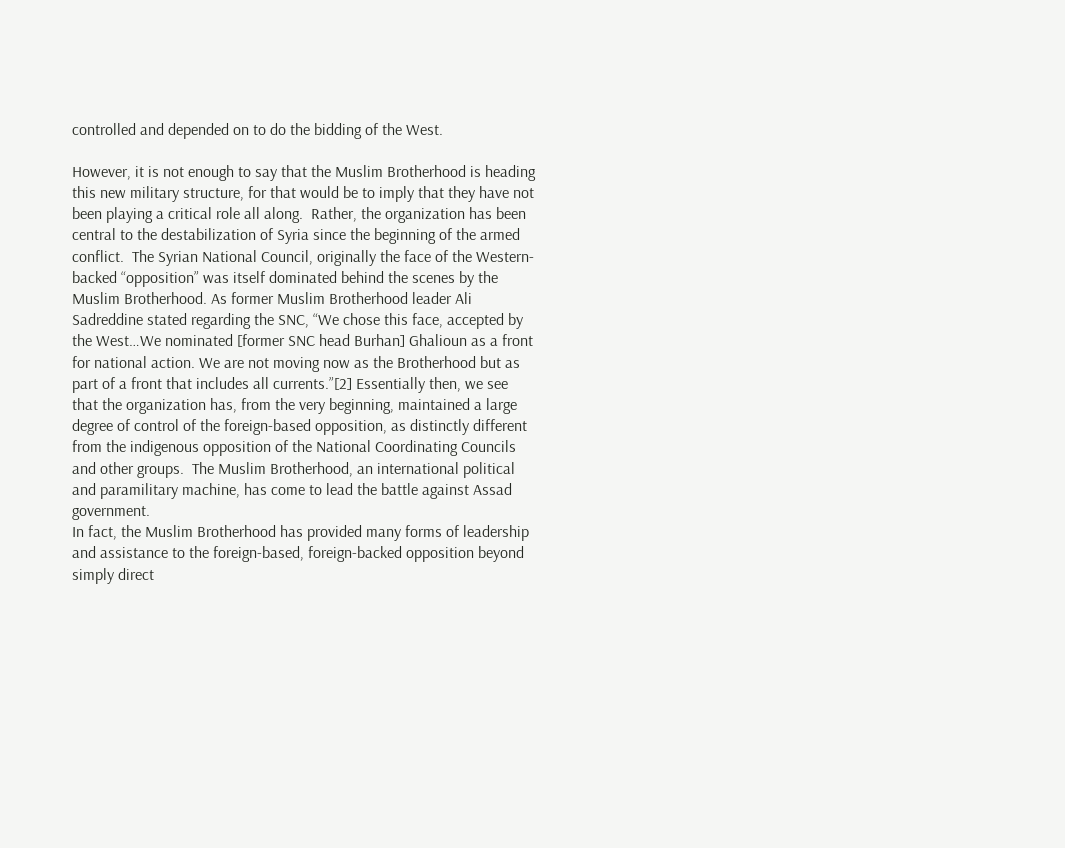controlled and depended on to do the bidding of the West.

However, it is not enough to say that the Muslim Brotherhood is heading this new military structure, for that would be to imply that they have not been playing a critical role all along.  Rather, the organization has been central to the destabilization of Syria since the beginning of the armed conflict.  The Syrian National Council, originally the face of the Western-backed “opposition” was itself dominated behind the scenes by the Muslim Brotherhood. As former Muslim Brotherhood leader Ali Sadreddine stated regarding the SNC, “We chose this face, accepted by the West…We nominated [former SNC head Burhan] Ghalioun as a front for national action. We are not moving now as the Brotherhood but as part of a front that includes all currents.”[2] Essentially then, we see that the organization has, from the very beginning, maintained a large degree of control of the foreign-based opposition, as distinctly different from the indigenous opposition of the National Coordinating Councils and other groups.  The Muslim Brotherhood, an international political and paramilitary machine, has come to lead the battle against Assad government.
In fact, the Muslim Brotherhood has provided many forms of leadership and assistance to the foreign-based, foreign-backed opposition beyond simply direct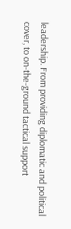leadership. From providing diplomatic and political cover, to on-the-ground tactical support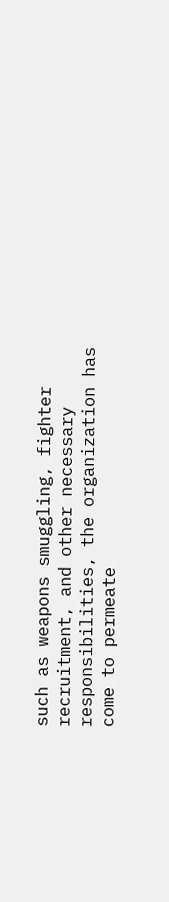such as weapons smuggling, fighter recruitment, and other necessary responsibilities, the organization has come to permeate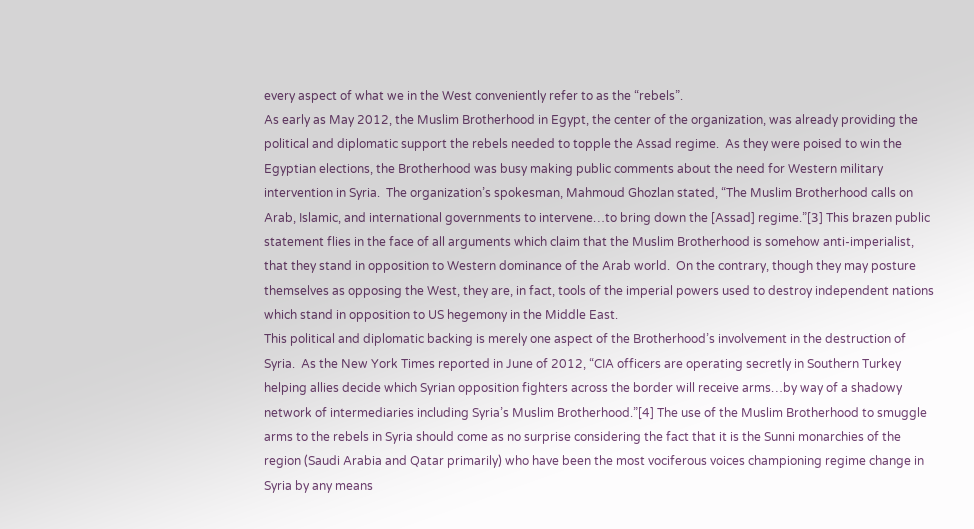every aspect of what we in the West conveniently refer to as the “rebels”.
As early as May 2012, the Muslim Brotherhood in Egypt, the center of the organization, was already providing the political and diplomatic support the rebels needed to topple the Assad regime.  As they were poised to win the Egyptian elections, the Brotherhood was busy making public comments about the need for Western military intervention in Syria.  The organization’s spokesman, Mahmoud Ghozlan stated, “The Muslim Brotherhood calls on Arab, Islamic, and international governments to intervene…to bring down the [Assad] regime.”[3] This brazen public statement flies in the face of all arguments which claim that the Muslim Brotherhood is somehow anti-imperialist, that they stand in opposition to Western dominance of the Arab world.  On the contrary, though they may posture themselves as opposing the West, they are, in fact, tools of the imperial powers used to destroy independent nations which stand in opposition to US hegemony in the Middle East.
This political and diplomatic backing is merely one aspect of the Brotherhood’s involvement in the destruction of Syria.  As the New York Times reported in June of 2012, “CIA officers are operating secretly in Southern Turkey helping allies decide which Syrian opposition fighters across the border will receive arms…by way of a shadowy network of intermediaries including Syria’s Muslim Brotherhood.”[4] The use of the Muslim Brotherhood to smuggle arms to the rebels in Syria should come as no surprise considering the fact that it is the Sunni monarchies of the region (Saudi Arabia and Qatar primarily) who have been the most vociferous voices championing regime change in Syria by any means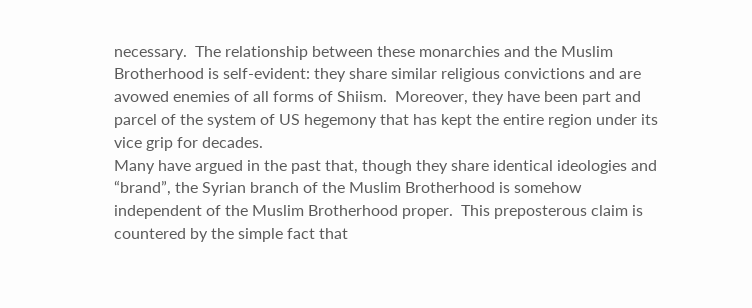necessary.  The relationship between these monarchies and the Muslim Brotherhood is self-evident: they share similar religious convictions and are avowed enemies of all forms of Shiism.  Moreover, they have been part and parcel of the system of US hegemony that has kept the entire region under its vice grip for decades.
Many have argued in the past that, though they share identical ideologies and “brand”, the Syrian branch of the Muslim Brotherhood is somehow independent of the Muslim Brotherhood proper.  This preposterous claim is countered by the simple fact that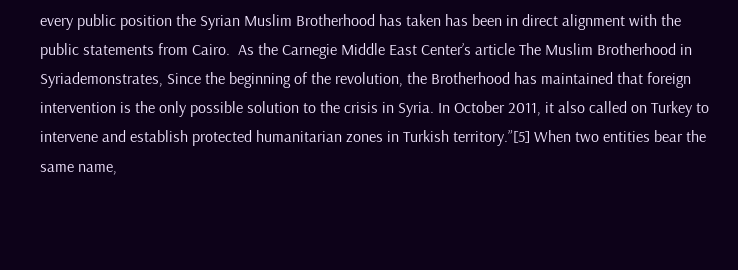every public position the Syrian Muslim Brotherhood has taken has been in direct alignment with the public statements from Cairo.  As the Carnegie Middle East Center’s article The Muslim Brotherhood in Syriademonstrates, Since the beginning of the revolution, the Brotherhood has maintained that foreign intervention is the only possible solution to the crisis in Syria. In October 2011, it also called on Turkey to intervene and establish protected humanitarian zones in Turkish territory.”[5] When two entities bear the same name,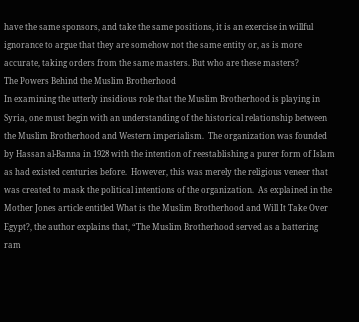have the same sponsors, and take the same positions, it is an exercise in willful ignorance to argue that they are somehow not the same entity or, as is more accurate, taking orders from the same masters. But who are these masters?
The Powers Behind the Muslim Brotherhood
In examining the utterly insidious role that the Muslim Brotherhood is playing in Syria, one must begin with an understanding of the historical relationship between the Muslim Brotherhood and Western imperialism.  The organization was founded by Hassan al-Banna in 1928 with the intention of reestablishing a purer form of Islam as had existed centuries before.  However, this was merely the religious veneer that was created to mask the political intentions of the organization.  As explained in the Mother Jones article entitled What is the Muslim Brotherhood and Will It Take Over Egypt?, the author explains that, “The Muslim Brotherhood served as a battering ram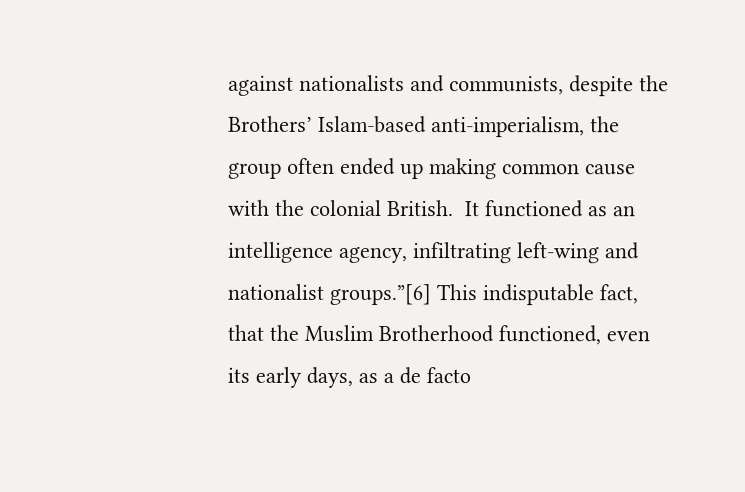against nationalists and communists, despite the Brothers’ Islam-based anti-imperialism, the group often ended up making common cause with the colonial British.  It functioned as an intelligence agency, infiltrating left-wing and nationalist groups.”[6] This indisputable fact, that the Muslim Brotherhood functioned, even its early days, as a de facto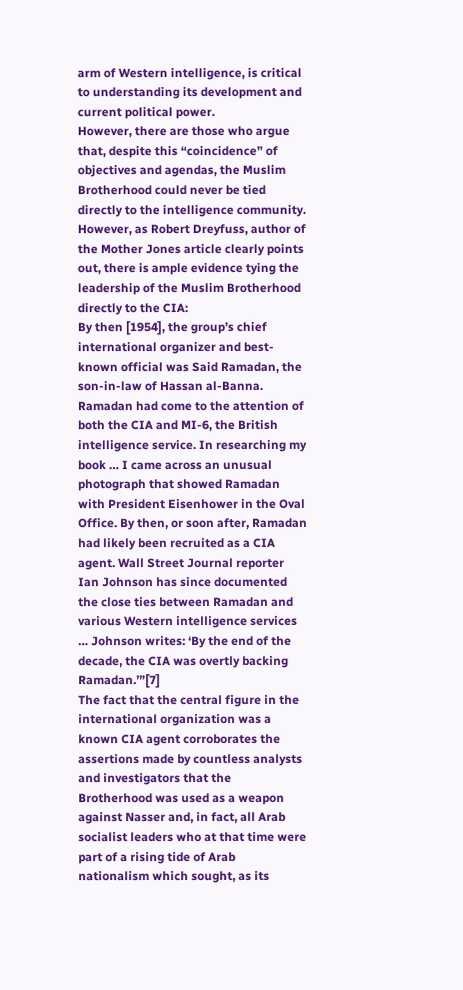arm of Western intelligence, is critical to understanding its development and current political power.
However, there are those who argue that, despite this “coincidence” of objectives and agendas, the Muslim Brotherhood could never be tied directly to the intelligence community.  However, as Robert Dreyfuss, author of the Mother Jones article clearly points out, there is ample evidence tying the leadership of the Muslim Brotherhood directly to the CIA:
By then [1954], the group’s chief international organizer and best-known official was Said Ramadan, the son-in-law of Hassan al-Banna. Ramadan had come to the attention of both the CIA and MI-6, the British intelligence service. In researching my book … I came across an unusual photograph that showed Ramadan with President Eisenhower in the Oval Office. By then, or soon after, Ramadan had likely been recruited as a CIA agent. Wall Street Journal reporter Ian Johnson has since documented the close ties between Ramadan and various Western intelligence services … Johnson writes: ‘By the end of the decade, the CIA was overtly backing Ramadan.’”[7]
The fact that the central figure in the international organization was a known CIA agent corroborates the assertions made by countless analysts and investigators that the Brotherhood was used as a weapon against Nasser and, in fact, all Arab socialist leaders who at that time were part of a rising tide of Arab nationalism which sought, as its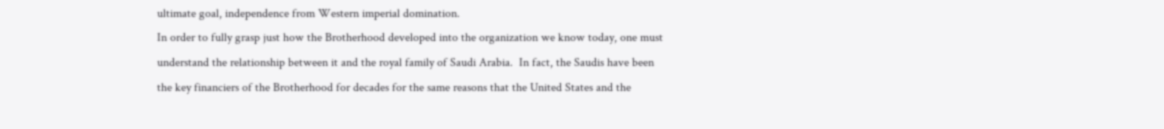ultimate goal, independence from Western imperial domination.
In order to fully grasp just how the Brotherhood developed into the organization we know today, one must understand the relationship between it and the royal family of Saudi Arabia.  In fact, the Saudis have been the key financiers of the Brotherhood for decades for the same reasons that the United States and the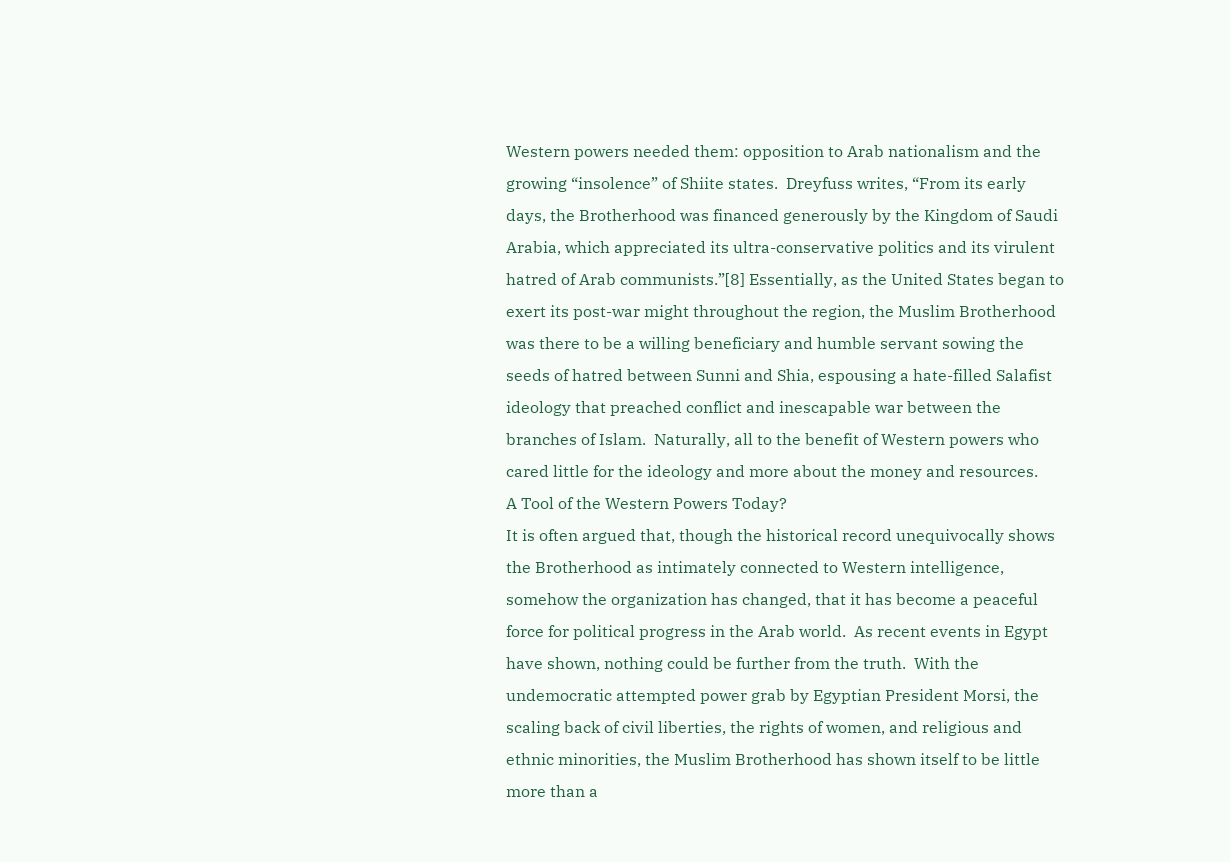Western powers needed them: opposition to Arab nationalism and the growing “insolence” of Shiite states.  Dreyfuss writes, “From its early days, the Brotherhood was financed generously by the Kingdom of Saudi Arabia, which appreciated its ultra-conservative politics and its virulent hatred of Arab communists.”[8] Essentially, as the United States began to exert its post-war might throughout the region, the Muslim Brotherhood was there to be a willing beneficiary and humble servant sowing the seeds of hatred between Sunni and Shia, espousing a hate-filled Salafist ideology that preached conflict and inescapable war between the branches of Islam.  Naturally, all to the benefit of Western powers who cared little for the ideology and more about the money and resources.
A Tool of the Western Powers Today?
It is often argued that, though the historical record unequivocally shows the Brotherhood as intimately connected to Western intelligence, somehow the organization has changed, that it has become a peaceful force for political progress in the Arab world.  As recent events in Egypt have shown, nothing could be further from the truth.  With the undemocratic attempted power grab by Egyptian President Morsi, the scaling back of civil liberties, the rights of women, and religious and ethnic minorities, the Muslim Brotherhood has shown itself to be little more than a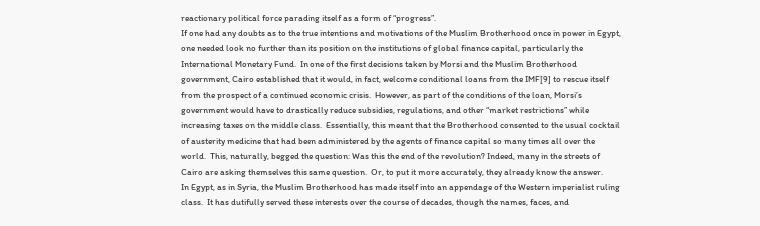reactionary political force parading itself as a form of “progress”.
If one had any doubts as to the true intentions and motivations of the Muslim Brotherhood once in power in Egypt, one needed look no further than its position on the institutions of global finance capital, particularly the International Monetary Fund.  In one of the first decisions taken by Morsi and the Muslim Brotherhood government, Cairo established that it would, in fact, welcome conditional loans from the IMF[9] to rescue itself from the prospect of a continued economic crisis.  However, as part of the conditions of the loan, Morsi’s government would have to drastically reduce subsidies, regulations, and other “market restrictions” while increasing taxes on the middle class.  Essentially, this meant that the Brotherhood consented to the usual cocktail of austerity medicine that had been administered by the agents of finance capital so many times all over the world.  This, naturally, begged the question: Was this the end of the revolution? Indeed, many in the streets of Cairo are asking themselves this same question.  Or, to put it more accurately, they already know the answer.
In Egypt, as in Syria, the Muslim Brotherhood has made itself into an appendage of the Western imperialist ruling class.  It has dutifully served these interests over the course of decades, though the names, faces, and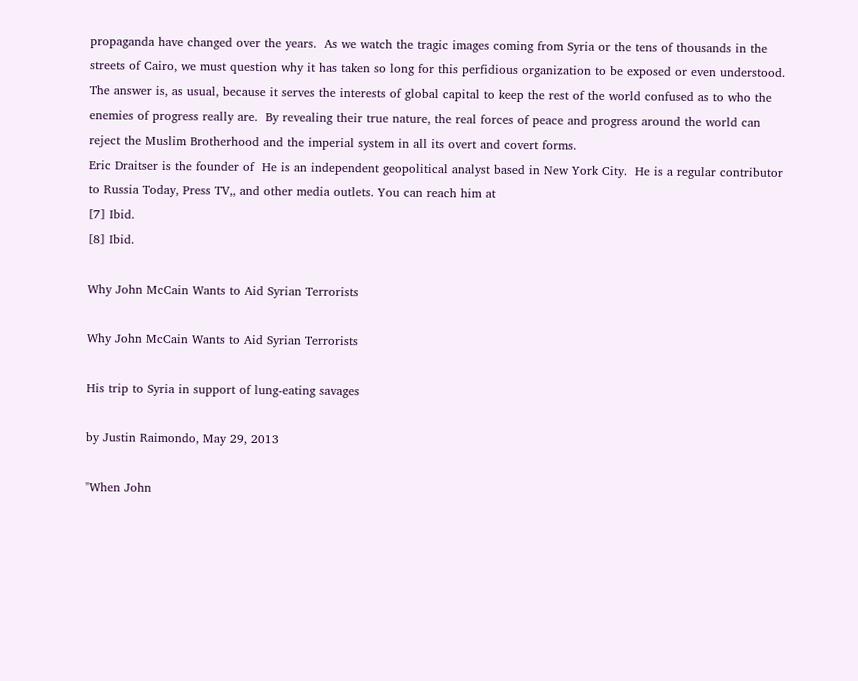propaganda have changed over the years.  As we watch the tragic images coming from Syria or the tens of thousands in the streets of Cairo, we must question why it has taken so long for this perfidious organization to be exposed or even understood. The answer is, as usual, because it serves the interests of global capital to keep the rest of the world confused as to who the enemies of progress really are.  By revealing their true nature, the real forces of peace and progress around the world can reject the Muslim Brotherhood and the imperial system in all its overt and covert forms.
Eric Draitser is the founder of  He is an independent geopolitical analyst based in New York City.  He is a regular contributor to Russia Today, Press TV,, and other media outlets. You can reach him at
[7] Ibid.
[8] Ibid.

Why John McCain Wants to Aid Syrian Terrorists

Why John McCain Wants to Aid Syrian Terrorists

His trip to Syria in support of lung-eating savages

by Justin Raimondo, May 29, 2013

"When John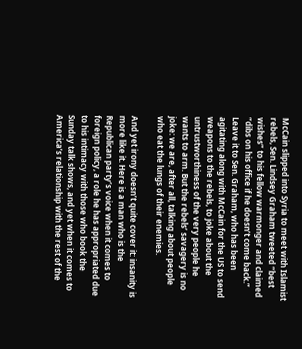McCain slipped into Syria to meet with Islamist rebels, Sen. Lindsey Graham tweeted “best wishes” to his fellow warmonger and claimed “dibs on his office if he doesn’t come back.” Leave it to Sen. Graham, who has been agitating along with McCain for the US to send weapons to the rebels, to joke about the untrustworthiness of the very people he wants to arm. But the rebels’ savagery is no joke: we are, after all, talking about people who eat the lungs of their enemies.

And yet irony doesn’t quite cover it: insanity is more like it. Here is a man who is the Republican party’s voice when it comes to foreign policy, a role he has appropriated due to his intimacy with those who book the Sunday talk shows, and yet when it comes to America’s relationship with the rest of the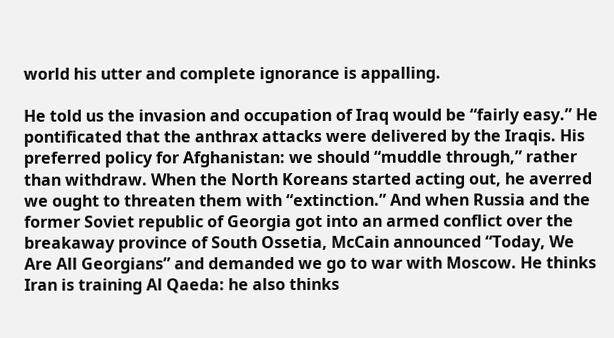world his utter and complete ignorance is appalling.

He told us the invasion and occupation of Iraq would be “fairly easy.” He pontificated that the anthrax attacks were delivered by the Iraqis. His preferred policy for Afghanistan: we should “muddle through,” rather than withdraw. When the North Koreans started acting out, he averred we ought to threaten them with “extinction.” And when Russia and the former Soviet republic of Georgia got into an armed conflict over the breakaway province of South Ossetia, McCain announced “Today, We Are All Georgians” and demanded we go to war with Moscow. He thinks Iran is training Al Qaeda: he also thinks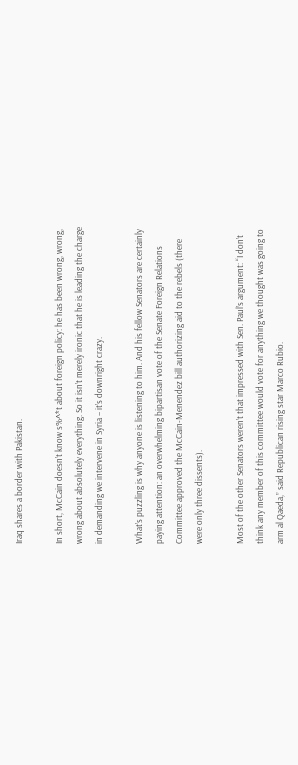Iraq shares a border with Pakistan.

In short, McCain doesn’t know s%^*t about foreign policy: he has been wrong, wrong, wrong about absolutely everything. So it isn’t merely ironic that he is leading the charge in demanding we intervene in Syria – it’s downright crazy.

What’s puzzling is why anyone is listening to him. And his fellow Senators are certainly paying attention: an overwhelming bipartisan vote of the Senate Foreign Relations Committee approved the McCain-Menendez bill authorizing aid to the rebels (there were only three dissents).

Most of the other Senators weren’t that impressed with Sen. Paul’s argument: “I don’t think any member of this committee would vote for anything we thought was going to arm al Qaeda,” said Republican rising star Marco Rubio.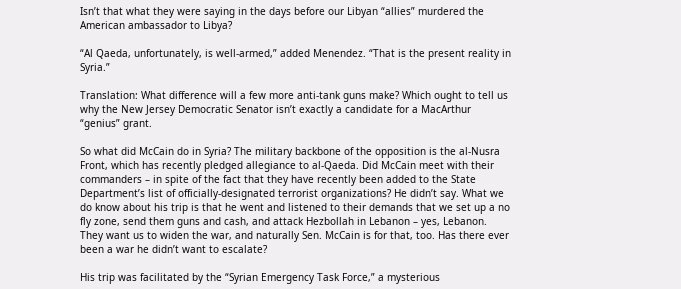Isn’t that what they were saying in the days before our Libyan “allies” murdered the American ambassador to Libya?

“Al Qaeda, unfortunately, is well-armed,” added Menendez. “That is the present reality in Syria.”

Translation: What difference will a few more anti-tank guns make? Which ought to tell us why the New Jersey Democratic Senator isn’t exactly a candidate for a MacArthur “genius” grant.

So what did McCain do in Syria? The military backbone of the opposition is the al-Nusra Front, which has recently pledged allegiance to al-Qaeda. Did McCain meet with their commanders – in spite of the fact that they have recently been added to the State Department’s list of officially-designated terrorist organizations? He didn’t say. What we do know about his trip is that he went and listened to their demands that we set up a no fly zone, send them guns and cash, and attack Hezbollah in Lebanon – yes, Lebanon. They want us to widen the war, and naturally Sen. McCain is for that, too. Has there ever been a war he didn’t want to escalate?

His trip was facilitated by the “Syrian Emergency Task Force,” a mysterious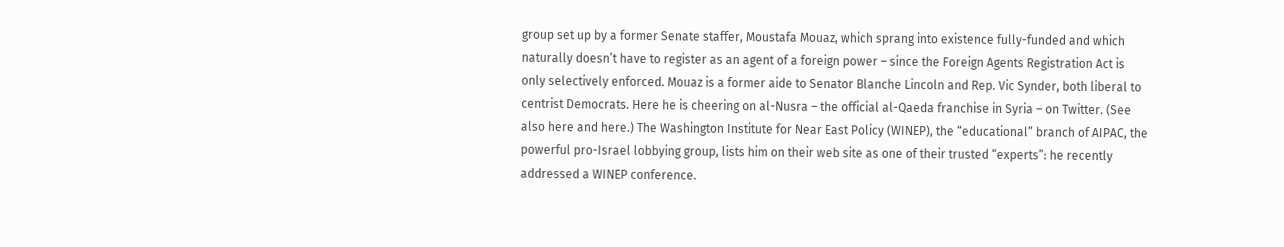group set up by a former Senate staffer, Moustafa Mouaz, which sprang into existence fully-funded and which naturally doesn’t have to register as an agent of a foreign power – since the Foreign Agents Registration Act is only selectively enforced. Mouaz is a former aide to Senator Blanche Lincoln and Rep. Vic Synder, both liberal to centrist Democrats. Here he is cheering on al-Nusra – the official al-Qaeda franchise in Syria – on Twitter. (See also here and here.) The Washington Institute for Near East Policy (WINEP), the “educational” branch of AIPAC, the powerful pro-Israel lobbying group, lists him on their web site as one of their trusted “experts”: he recently addressed a WINEP conference.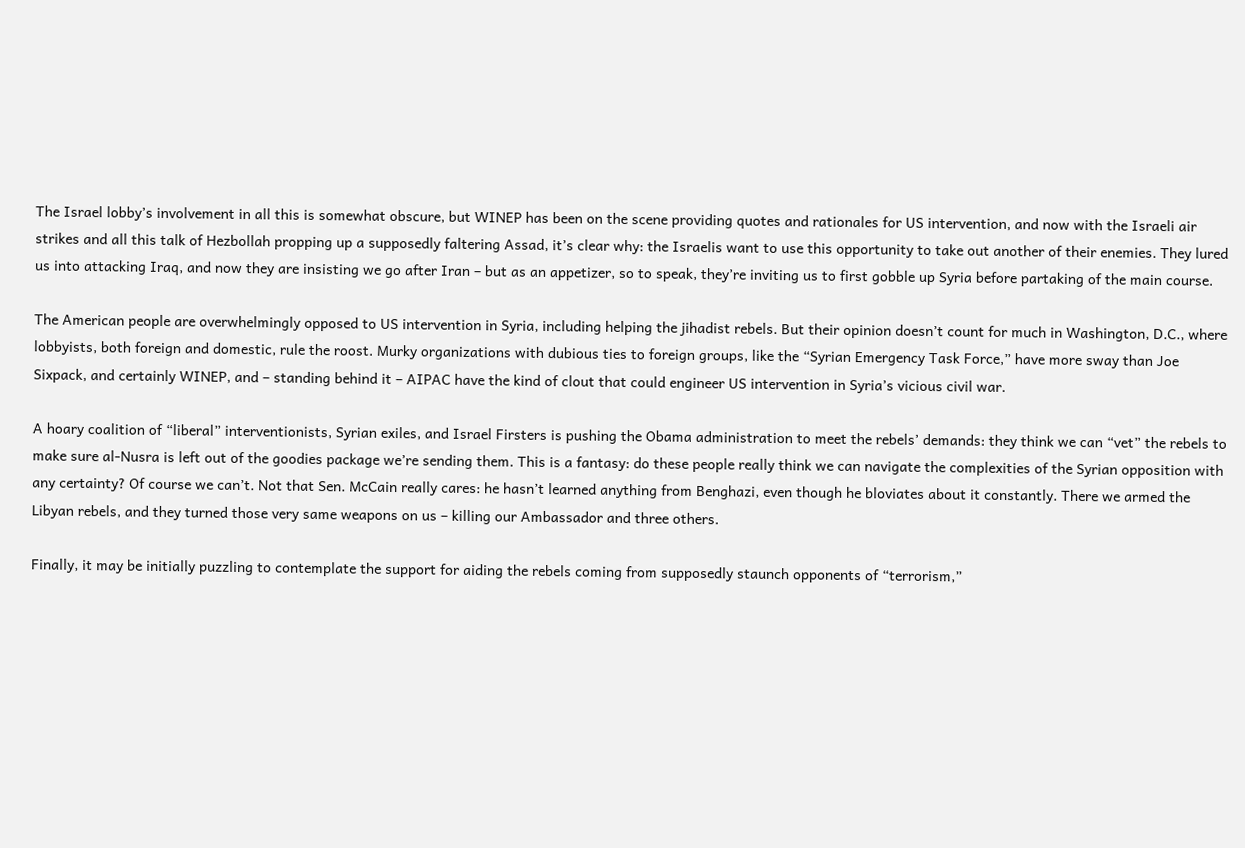The Israel lobby’s involvement in all this is somewhat obscure, but WINEP has been on the scene providing quotes and rationales for US intervention, and now with the Israeli air strikes and all this talk of Hezbollah propping up a supposedly faltering Assad, it’s clear why: the Israelis want to use this opportunity to take out another of their enemies. They lured us into attacking Iraq, and now they are insisting we go after Iran – but as an appetizer, so to speak, they’re inviting us to first gobble up Syria before partaking of the main course.

The American people are overwhelmingly opposed to US intervention in Syria, including helping the jihadist rebels. But their opinion doesn’t count for much in Washington, D.C., where lobbyists, both foreign and domestic, rule the roost. Murky organizations with dubious ties to foreign groups, like the “Syrian Emergency Task Force,” have more sway than Joe Sixpack, and certainly WINEP, and – standing behind it – AIPAC have the kind of clout that could engineer US intervention in Syria’s vicious civil war.

A hoary coalition of “liberal” interventionists, Syrian exiles, and Israel Firsters is pushing the Obama administration to meet the rebels’ demands: they think we can “vet” the rebels to make sure al-Nusra is left out of the goodies package we’re sending them. This is a fantasy: do these people really think we can navigate the complexities of the Syrian opposition with any certainty? Of course we can’t. Not that Sen. McCain really cares: he hasn’t learned anything from Benghazi, even though he bloviates about it constantly. There we armed the Libyan rebels, and they turned those very same weapons on us – killing our Ambassador and three others.

Finally, it may be initially puzzling to contemplate the support for aiding the rebels coming from supposedly staunch opponents of “terrorism,”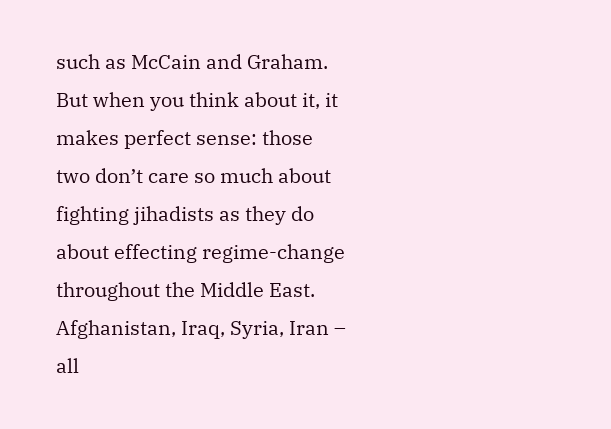such as McCain and Graham. But when you think about it, it makes perfect sense: those two don’t care so much about fighting jihadists as they do about effecting regime-change throughout the Middle East. Afghanistan, Iraq, Syria, Iran – all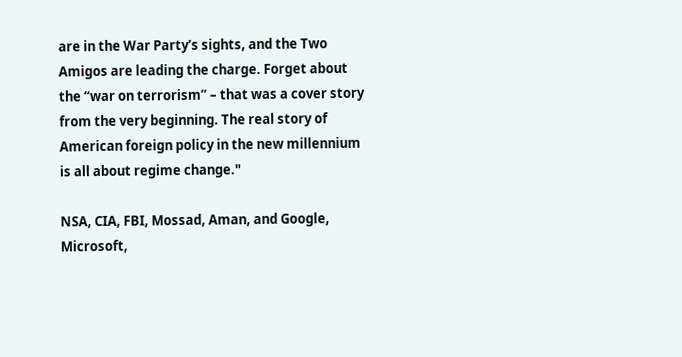are in the War Party’s sights, and the Two Amigos are leading the charge. Forget about the “war on terrorism” – that was a cover story from the very beginning. The real story of American foreign policy in the new millennium is all about regime change."

NSA, CIA, FBI, Mossad, Aman, and Google, Microsoft,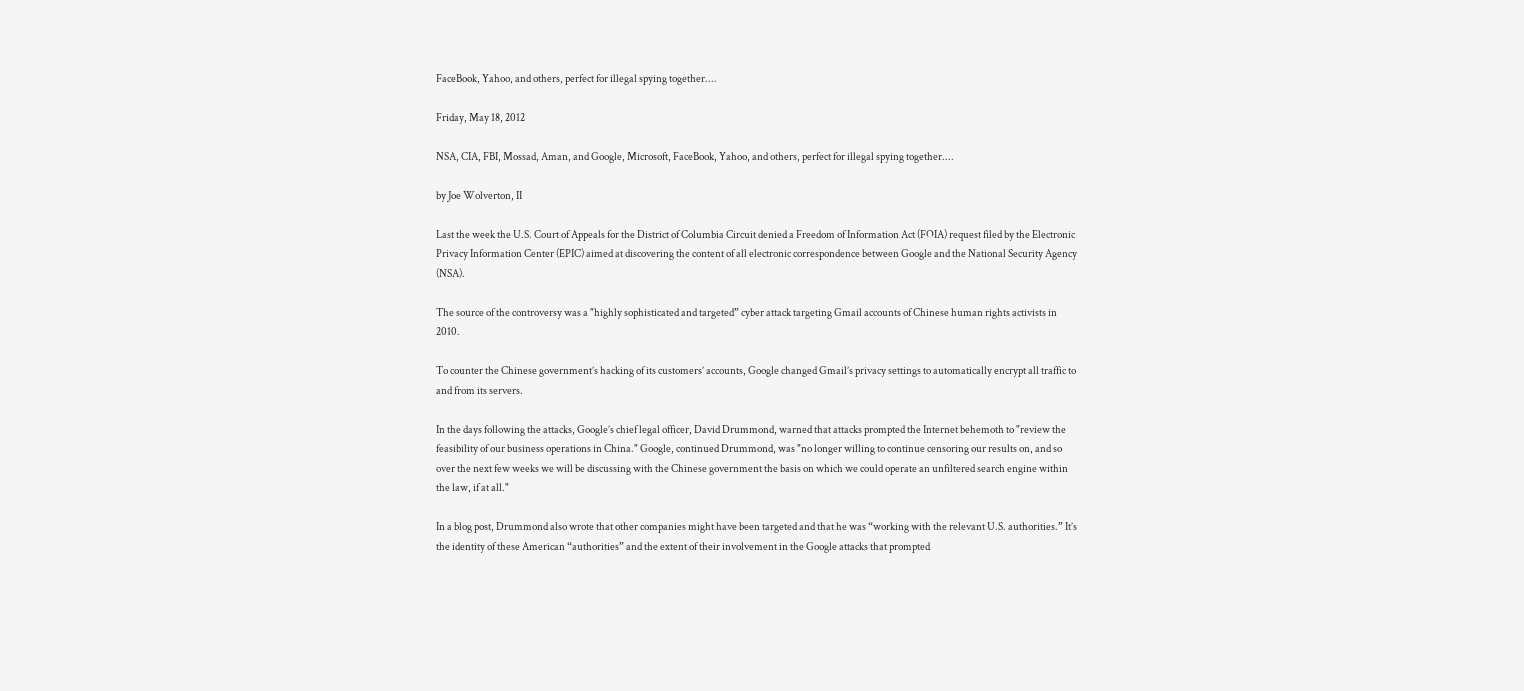FaceBook, Yahoo, and others, perfect for illegal spying together....

Friday, May 18, 2012

NSA, CIA, FBI, Mossad, Aman, and Google, Microsoft, FaceBook, Yahoo, and others, perfect for illegal spying together....

by Joe Wolverton, II

Last the week the U.S. Court of Appeals for the District of Columbia Circuit denied a Freedom of Information Act (FOIA) request filed by the Electronic Privacy Information Center (EPIC) aimed at discovering the content of all electronic correspondence between Google and the National Security Agency (NSA).

The source of the controversy was a "highly sophisticated and targeted” cyber attack targeting Gmail accounts of Chinese human rights activists in 2010.

To counter the Chinese government’s hacking of its customers’ accounts, Google changed Gmail’s privacy settings to automatically encrypt all traffic to and from its servers.

In the days following the attacks, Google’s chief legal officer, David Drummond, warned that attacks prompted the Internet behemoth to "review the feasibility of our business operations in China." Google, continued Drummond, was "no longer willing to continue censoring our results on, and so over the next few weeks we will be discussing with the Chinese government the basis on which we could operate an unfiltered search engine within the law, if at all."

In a blog post, Drummond also wrote that other companies might have been targeted and that he was “working with the relevant U.S. authorities.” It’s the identity of these American “authorities” and the extent of their involvement in the Google attacks that prompted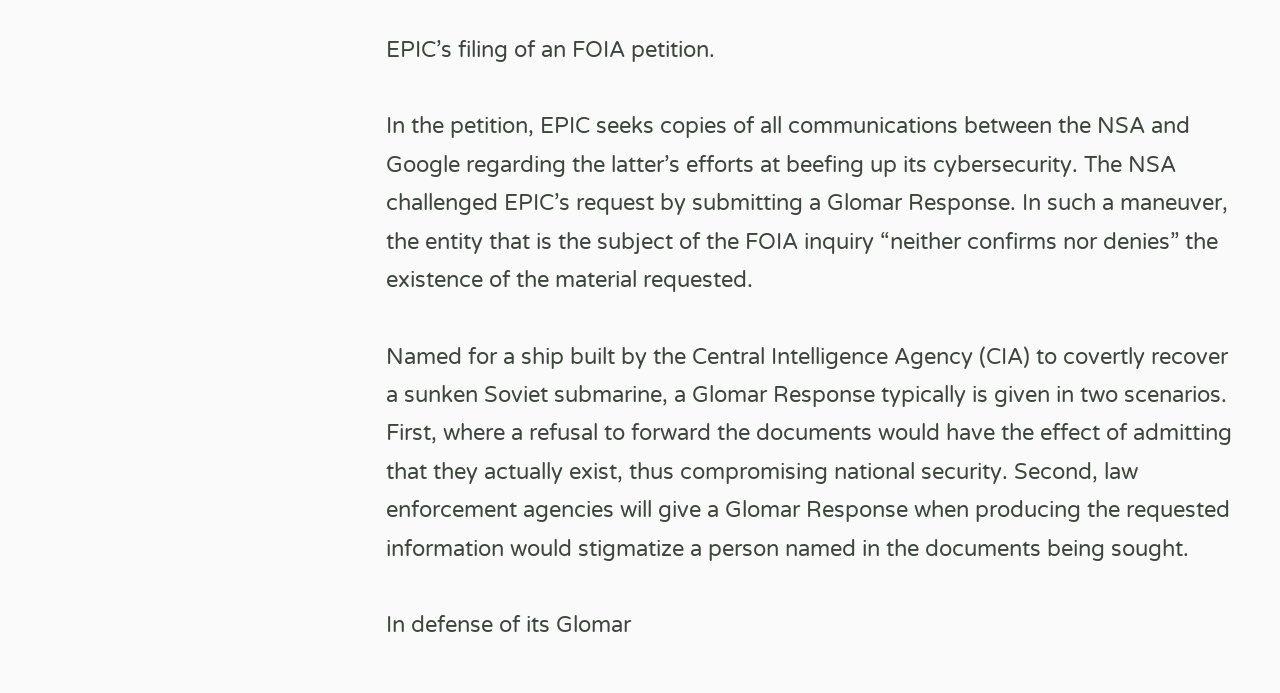EPIC’s filing of an FOIA petition.

In the petition, EPIC seeks copies of all communications between the NSA and Google regarding the latter’s efforts at beefing up its cybersecurity. The NSA challenged EPIC’s request by submitting a Glomar Response. In such a maneuver, the entity that is the subject of the FOIA inquiry “neither confirms nor denies” the existence of the material requested.

Named for a ship built by the Central Intelligence Agency (CIA) to covertly recover a sunken Soviet submarine, a Glomar Response typically is given in two scenarios. First, where a refusal to forward the documents would have the effect of admitting that they actually exist, thus compromising national security. Second, law enforcement agencies will give a Glomar Response when producing the requested information would stigmatize a person named in the documents being sought.

In defense of its Glomar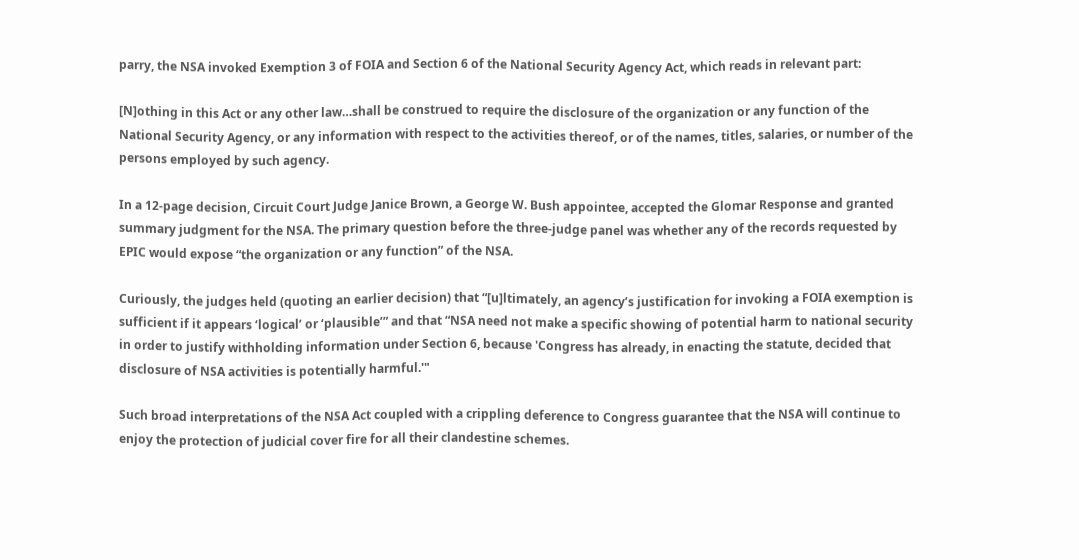parry, the NSA invoked Exemption 3 of FOIA and Section 6 of the National Security Agency Act, which reads in relevant part:

[N]othing in this Act or any other law…shall be construed to require the disclosure of the organization or any function of the National Security Agency, or any information with respect to the activities thereof, or of the names, titles, salaries, or number of the persons employed by such agency.

In a 12-page decision, Circuit Court Judge Janice Brown, a George W. Bush appointee, accepted the Glomar Response and granted summary judgment for the NSA. The primary question before the three-judge panel was whether any of the records requested by EPIC would expose “the organization or any function” of the NSA.

Curiously, the judges held (quoting an earlier decision) that “[u]ltimately, an agency’s justification for invoking a FOIA exemption is sufficient if it appears ‘logical’ or ‘plausible’” and that “NSA need not make a specific showing of potential harm to national security in order to justify withholding information under Section 6, because 'Congress has already, in enacting the statute, decided that disclosure of NSA activities is potentially harmful.'"

Such broad interpretations of the NSA Act coupled with a crippling deference to Congress guarantee that the NSA will continue to enjoy the protection of judicial cover fire for all their clandestine schemes.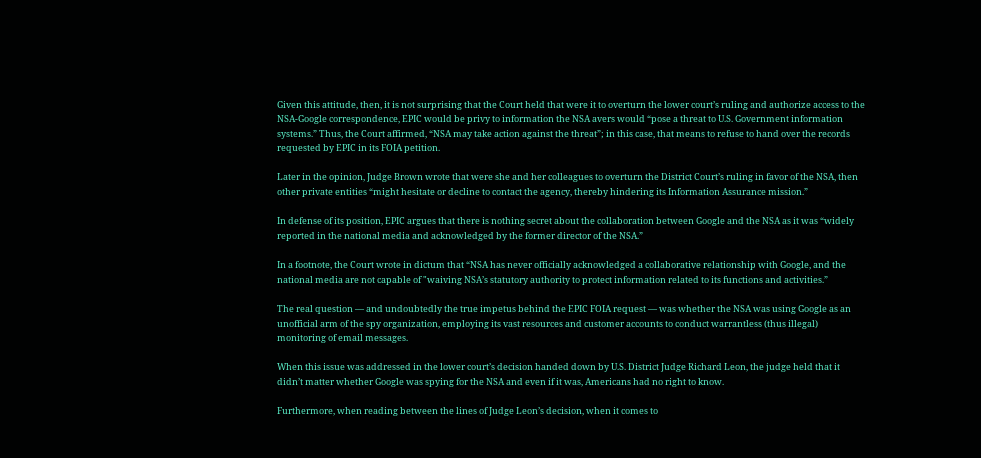Given this attitude, then, it is not surprising that the Court held that were it to overturn the lower court’s ruling and authorize access to the NSA-Google correspondence, EPIC would be privy to information the NSA avers would “pose a threat to U.S. Government information systems.” Thus, the Court affirmed, “NSA may take action against the threat”; in this case, that means to refuse to hand over the records requested by EPIC in its FOIA petition.

Later in the opinion, Judge Brown wrote that were she and her colleagues to overturn the District Court’s ruling in favor of the NSA, then other private entities “might hesitate or decline to contact the agency, thereby hindering its Information Assurance mission.”

In defense of its position, EPIC argues that there is nothing secret about the collaboration between Google and the NSA as it was “widely reported in the national media and acknowledged by the former director of the NSA.”

In a footnote, the Court wrote in dictum that “NSA has never officially acknowledged a collaborative relationship with Google, and the national media are not capable of "waiving NSA’s statutory authority to protect information related to its functions and activities.”

The real question — and undoubtedly the true impetus behind the EPIC FOIA request — was whether the NSA was using Google as an unofficial arm of the spy organization, employing its vast resources and customer accounts to conduct warrantless (thus illegal) monitoring of email messages.

When this issue was addressed in the lower court’s decision handed down by U.S. District Judge Richard Leon, the judge held that it didn’t matter whether Google was spying for the NSA and even if it was, Americans had no right to know.

Furthermore, when reading between the lines of Judge Leon’s decision, when it comes to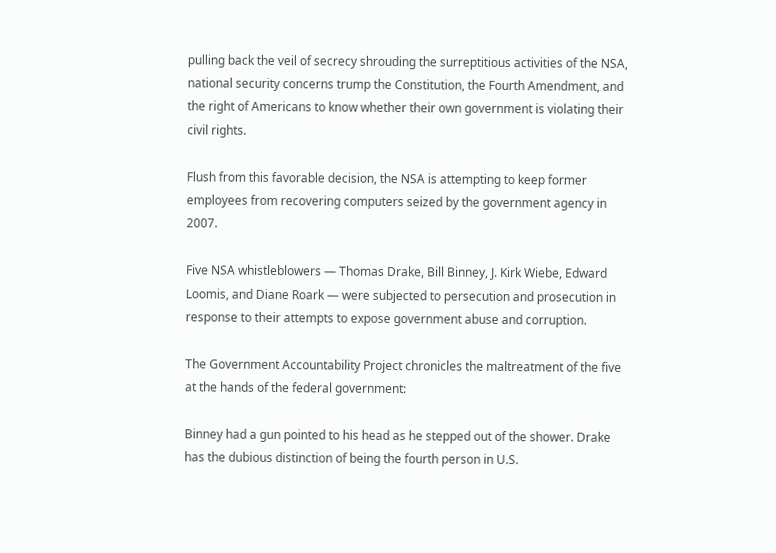pulling back the veil of secrecy shrouding the surreptitious activities of the NSA, national security concerns trump the Constitution, the Fourth Amendment, and the right of Americans to know whether their own government is violating their civil rights.

Flush from this favorable decision, the NSA is attempting to keep former employees from recovering computers seized by the government agency in 2007.

Five NSA whistleblowers — Thomas Drake, Bill Binney, J. Kirk Wiebe, Edward Loomis, and Diane Roark — were subjected to persecution and prosecution in response to their attempts to expose government abuse and corruption.

The Government Accountability Project chronicles the maltreatment of the five at the hands of the federal government:

Binney had a gun pointed to his head as he stepped out of the shower. Drake has the dubious distinction of being the fourth person in U.S.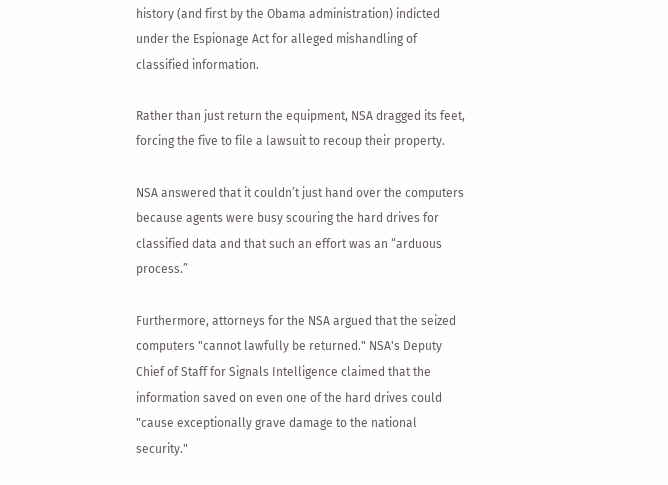history (and first by the Obama administration) indicted under the Espionage Act for alleged mishandling of classified information.

Rather than just return the equipment, NSA dragged its feet, forcing the five to file a lawsuit to recoup their property.

NSA answered that it couldn’t just hand over the computers because agents were busy scouring the hard drives for classified data and that such an effort was an “arduous process.”

Furthermore, attorneys for the NSA argued that the seized computers "cannot lawfully be returned." NSA's Deputy Chief of Staff for Signals Intelligence claimed that the information saved on even one of the hard drives could "cause exceptionally grave damage to the national security."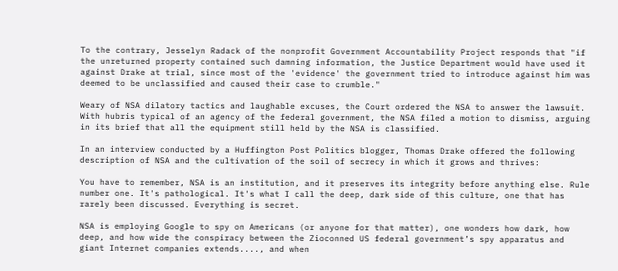To the contrary, Jesselyn Radack of the nonprofit Government Accountability Project responds that "if the unreturned property contained such damning information, the Justice Department would have used it against Drake at trial, since most of the 'evidence' the government tried to introduce against him was deemed to be unclassified and caused their case to crumble."

Weary of NSA dilatory tactics and laughable excuses, the Court ordered the NSA to answer the lawsuit. With hubris typical of an agency of the federal government, the NSA filed a motion to dismiss, arguing in its brief that all the equipment still held by the NSA is classified.

In an interview conducted by a Huffington Post Politics blogger, Thomas Drake offered the following description of NSA and the cultivation of the soil of secrecy in which it grows and thrives:

You have to remember, NSA is an institution, and it preserves its integrity before anything else. Rule number one. It's pathological. It's what I call the deep, dark side of this culture, one that has rarely been discussed. Everything is secret.

NSA is employing Google to spy on Americans (or anyone for that matter), one wonders how dark, how deep, and how wide the conspiracy between the Zioconned US federal government’s spy apparatus and giant Internet companies extends...., and when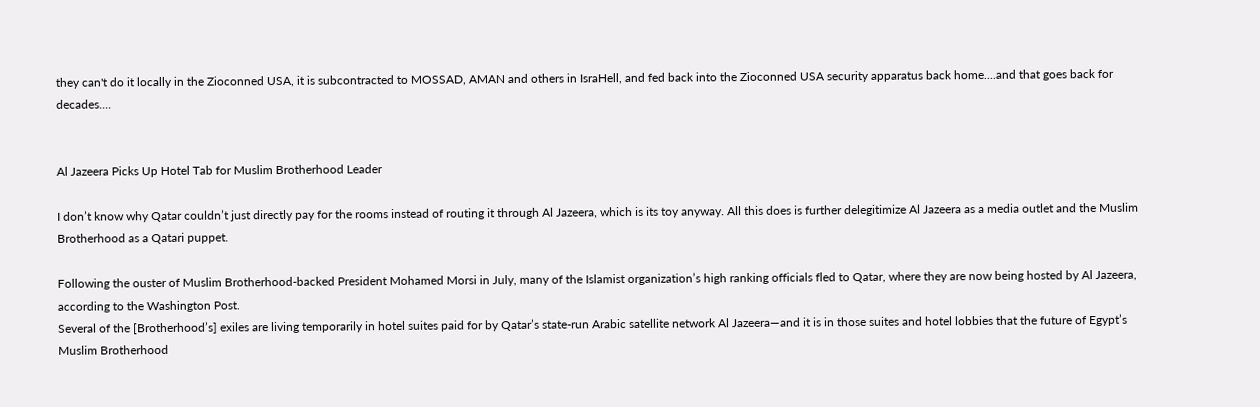they can't do it locally in the Zioconned USA, it is subcontracted to MOSSAD, AMAN and others in IsraHell, and fed back into the Zioconned USA security apparatus back home....and that goes back for decades....


Al Jazeera Picks Up Hotel Tab for Muslim Brotherhood Leader

I don’t know why Qatar couldn’t just directly pay for the rooms instead of routing it through Al Jazeera, which is its toy anyway. All this does is further delegitimize Al Jazeera as a media outlet and the Muslim Brotherhood as a Qatari puppet.

Following the ouster of Muslim Brotherhood-backed President Mohamed Morsi in July, many of the Islamist organization’s high ranking officials fled to Qatar, where they are now being hosted by Al Jazeera, according to the Washington Post.
Several of the [Brotherhood’s] exiles are living temporarily in hotel suites paid for by Qatar’s state-run Arabic satellite network Al Jazeera—and it is in those suites and hotel lobbies that the future of Egypt’s Muslim Brotherhood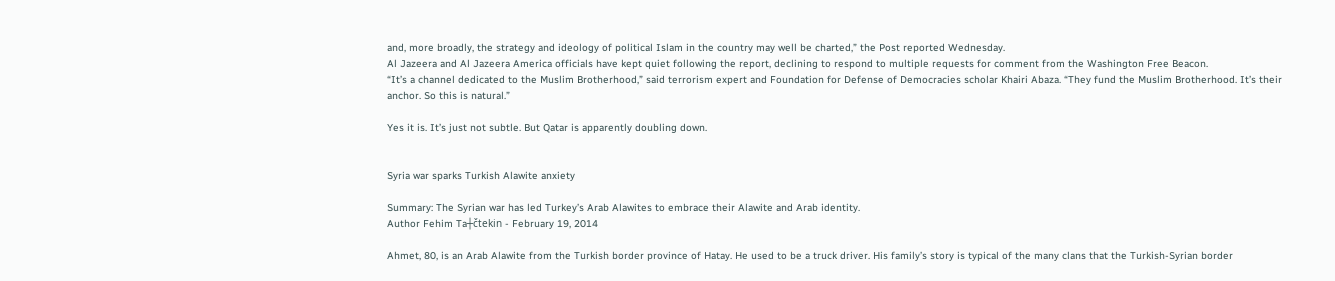and, more broadly, the strategy and ideology of political Islam in the country may well be charted,” the Post reported Wednesday.
Al Jazeera and Al Jazeera America officials have kept quiet following the report, declining to respond to multiple requests for comment from the Washington Free Beacon.
“It’s a channel dedicated to the Muslim Brotherhood,” said terrorism expert and Foundation for Defense of Democracies scholar Khairi Abaza. “They fund the Muslim Brotherhood. It’s their anchor. So this is natural.”

Yes it is. It’s just not subtle. But Qatar is apparently doubling down.


Syria war sparks Turkish Alawite anxiety

Summary: The Syrian war has led Turkey’s Arab Alawites to embrace their Alawite and Arab identity.
Author Fehim Ta┼čtekin - February 19, 2014

Ahmet, 80, is an Arab Alawite from the Turkish border province of Hatay. He used to be a truck driver. His family’s story is typical of the many clans that the Turkish-Syrian border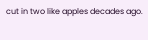cut in two like apples decades ago.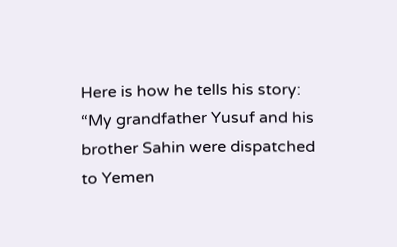Here is how he tells his story: “My grandfather Yusuf and his brother Sahin were dispatched to Yemen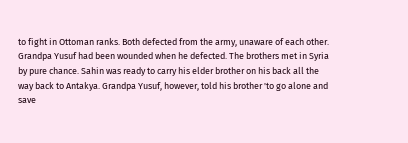to fight in Ottoman ranks. Both defected from the army, unaware of each other. Grandpa Yusuf had been wounded when he defected. The brothers met in Syria by pure chance. Sahin was ready to carry his elder brother on his back all the way back to Antakya. Grandpa Yusuf, however, told his brother 'to go alone and save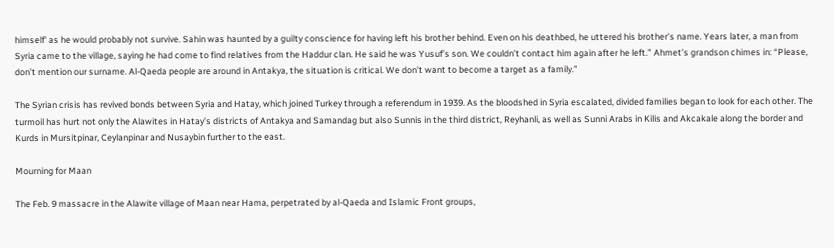himself' as he would probably not survive. Sahin was haunted by a guilty conscience for having left his brother behind. Even on his deathbed, he uttered his brother’s name. Years later, a man from Syria came to the village, saying he had come to find relatives from the Haddur clan. He said he was Yusuf’s son. We couldn’t contact him again after he left.” Ahmet’s grandson chimes in: “Please, don’t mention our surname. Al-Qaeda people are around in Antakya, the situation is critical. We don’t want to become a target as a family.”

The Syrian crisis has revived bonds between Syria and Hatay, which joined Turkey through a referendum in 1939. As the bloodshed in Syria escalated, divided families began to look for each other. The turmoil has hurt not only the Alawites in Hatay’s districts of Antakya and Samandag but also Sunnis in the third district, Reyhanli, as well as Sunni Arabs in Kilis and Akcakale along the border and Kurds in Mursitpinar, Ceylanpinar and Nusaybin further to the east.

Mourning for Maan

The Feb. 9 massacre in the Alawite village of Maan near Hama, perpetrated by al-Qaeda and Islamic Front groups,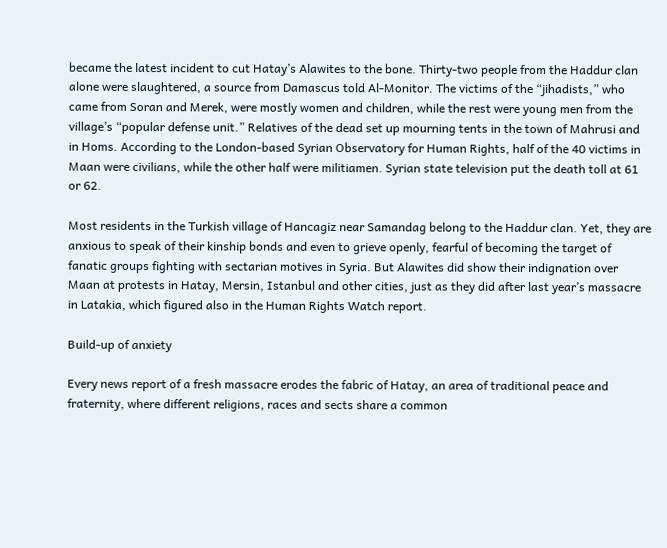became the latest incident to cut Hatay’s Alawites to the bone. Thirty-two people from the Haddur clan alone were slaughtered, a source from Damascus told Al-Monitor. The victims of the “jihadists,” who came from Soran and Merek, were mostly women and children, while the rest were young men from the village’s “popular defense unit.” Relatives of the dead set up mourning tents in the town of Mahrusi and in Homs. According to the London-based Syrian Observatory for Human Rights, half of the 40 victims in Maan were civilians, while the other half were militiamen. Syrian state television put the death toll at 61 or 62.

Most residents in the Turkish village of Hancagiz near Samandag belong to the Haddur clan. Yet, they are anxious to speak of their kinship bonds and even to grieve openly, fearful of becoming the target of fanatic groups fighting with sectarian motives in Syria. But Alawites did show their indignation over Maan at protests in Hatay, Mersin, Istanbul and other cities, just as they did after last year’s massacre in Latakia, which figured also in the Human Rights Watch report.

Build-up of anxiety

Every news report of a fresh massacre erodes the fabric of Hatay, an area of traditional peace and fraternity, where different religions, races and sects share a common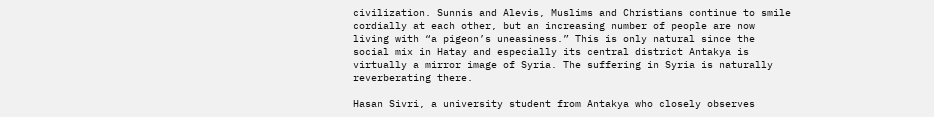civilization. Sunnis and Alevis, Muslims and Christians continue to smile cordially at each other, but an increasing number of people are now living with “a pigeon’s uneasiness.” This is only natural since the social mix in Hatay and especially its central district Antakya is virtually a mirror image of Syria. The suffering in Syria is naturally reverberating there.

Hasan Sivri, a university student from Antakya who closely observes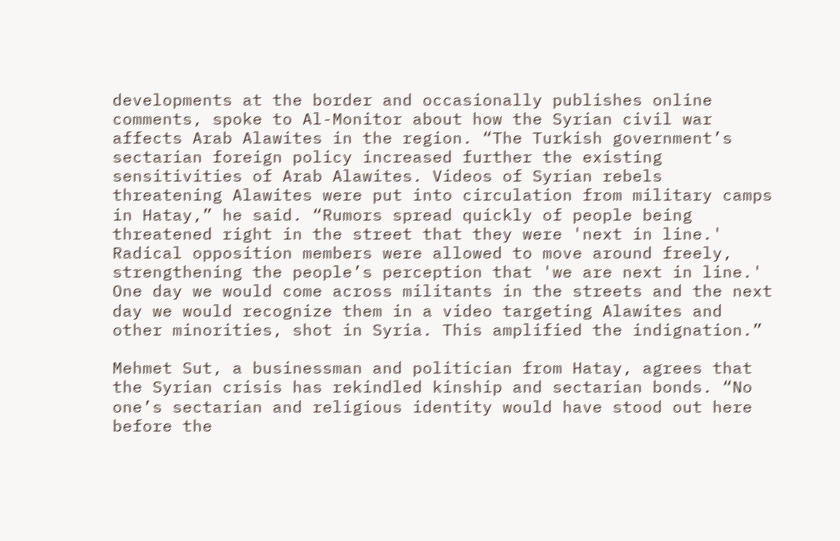developments at the border and occasionally publishes online comments, spoke to Al-Monitor about how the Syrian civil war affects Arab Alawites in the region. “The Turkish government’s sectarian foreign policy increased further the existing sensitivities of Arab Alawites. Videos of Syrian rebels threatening Alawites were put into circulation from military camps in Hatay,” he said. “Rumors spread quickly of people being threatened right in the street that they were 'next in line.' Radical opposition members were allowed to move around freely, strengthening the people’s perception that 'we are next in line.' One day we would come across militants in the streets and the next day we would recognize them in a video targeting Alawites and other minorities, shot in Syria. This amplified the indignation.”

Mehmet Sut, a businessman and politician from Hatay, agrees that the Syrian crisis has rekindled kinship and sectarian bonds. “No one’s sectarian and religious identity would have stood out here before the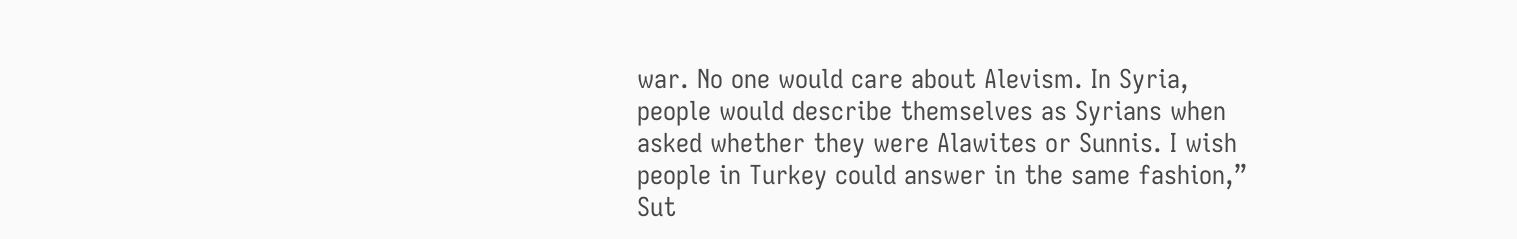war. No one would care about Alevism. In Syria, people would describe themselves as Syrians when asked whether they were Alawites or Sunnis. I wish people in Turkey could answer in the same fashion,” Sut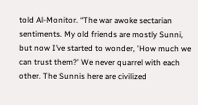told Al-Monitor. “The war awoke sectarian sentiments. My old friends are mostly Sunni, but now I’ve started to wonder, 'How much we can trust them?' We never quarrel with each other. The Sunnis here are civilized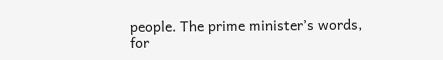people. The prime minister’s words, for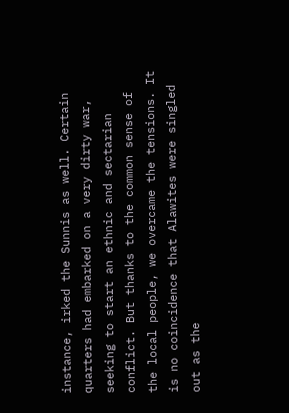instance, irked the Sunnis as well. Certain quarters had embarked on a very dirty war, seeking to start an ethnic and sectarian conflict. But thanks to the common sense of the local people, we overcame the tensions. It is no coincidence that Alawites were singled out as the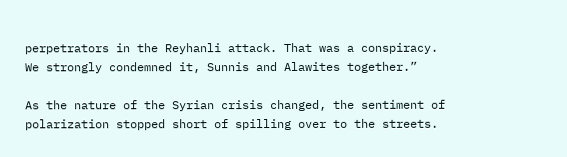perpetrators in the Reyhanli attack. That was a conspiracy. We strongly condemned it, Sunnis and Alawites together.”

As the nature of the Syrian crisis changed, the sentiment of polarization stopped short of spilling over to the streets.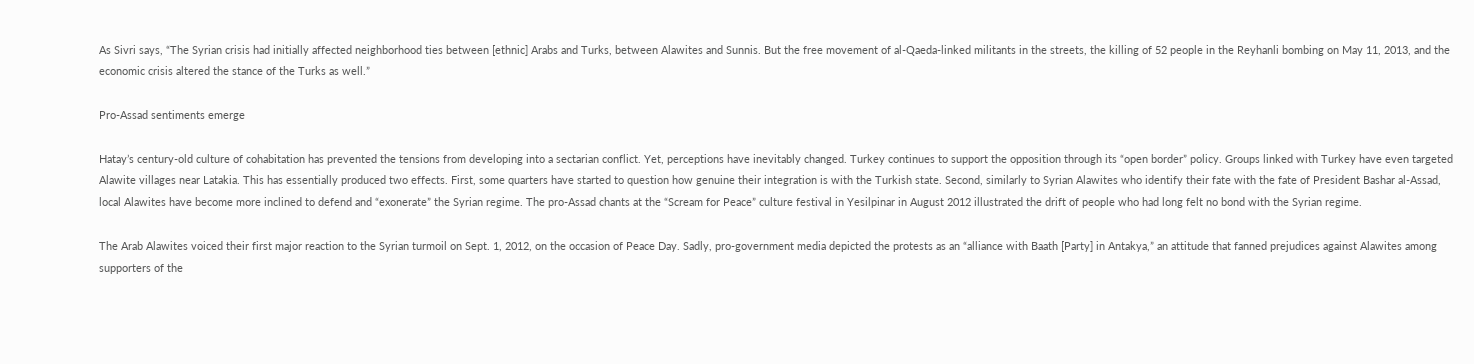As Sivri says, “The Syrian crisis had initially affected neighborhood ties between [ethnic] Arabs and Turks, between Alawites and Sunnis. But the free movement of al-Qaeda-linked militants in the streets, the killing of 52 people in the Reyhanli bombing on May 11, 2013, and the economic crisis altered the stance of the Turks as well.”

Pro-Assad sentiments emerge

Hatay’s century-old culture of cohabitation has prevented the tensions from developing into a sectarian conflict. Yet, perceptions have inevitably changed. Turkey continues to support the opposition through its “open border” policy. Groups linked with Turkey have even targeted Alawite villages near Latakia. This has essentially produced two effects. First, some quarters have started to question how genuine their integration is with the Turkish state. Second, similarly to Syrian Alawites who identify their fate with the fate of President Bashar al-Assad, local Alawites have become more inclined to defend and “exonerate” the Syrian regime. The pro-Assad chants at the “Scream for Peace” culture festival in Yesilpinar in August 2012 illustrated the drift of people who had long felt no bond with the Syrian regime.

The Arab Alawites voiced their first major reaction to the Syrian turmoil on Sept. 1, 2012, on the occasion of Peace Day. Sadly, pro-government media depicted the protests as an “alliance with Baath [Party] in Antakya,” an attitude that fanned prejudices against Alawites among supporters of the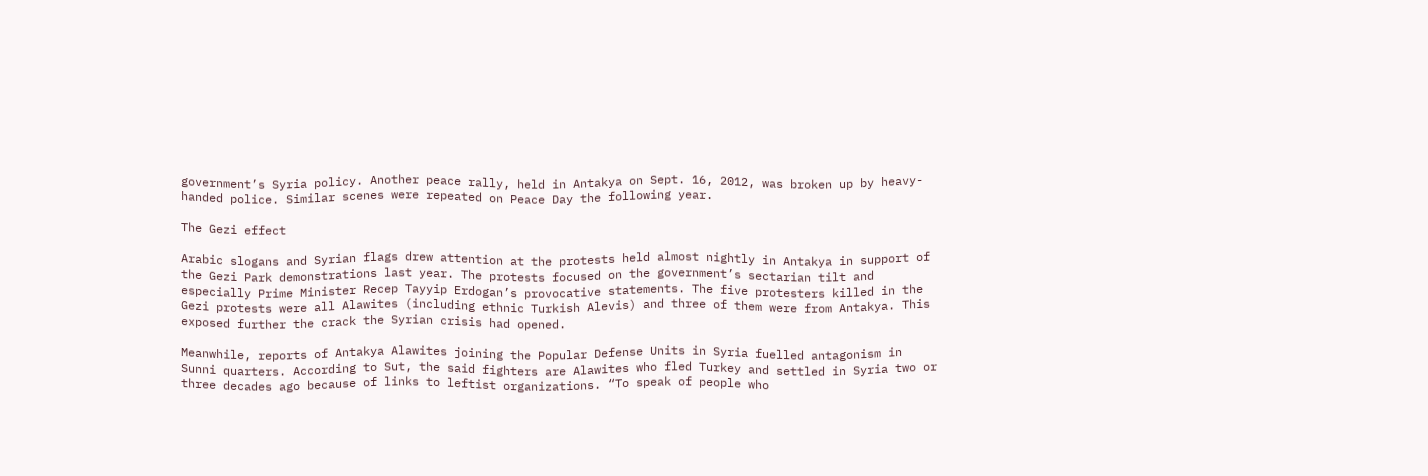government’s Syria policy. Another peace rally, held in Antakya on Sept. 16, 2012, was broken up by heavy-handed police. Similar scenes were repeated on Peace Day the following year.

The Gezi effect

Arabic slogans and Syrian flags drew attention at the protests held almost nightly in Antakya in support of the Gezi Park demonstrations last year. The protests focused on the government’s sectarian tilt and especially Prime Minister Recep Tayyip Erdogan’s provocative statements. The five protesters killed in the Gezi protests were all Alawites (including ethnic Turkish Alevis) and three of them were from Antakya. This exposed further the crack the Syrian crisis had opened.

Meanwhile, reports of Antakya Alawites joining the Popular Defense Units in Syria fuelled antagonism in Sunni quarters. According to Sut, the said fighters are Alawites who fled Turkey and settled in Syria two or three decades ago because of links to leftist organizations. “To speak of people who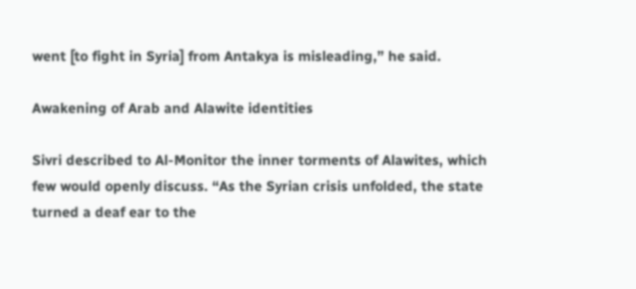went [to fight in Syria] from Antakya is misleading,” he said.

Awakening of Arab and Alawite identities

Sivri described to Al-Monitor the inner torments of Alawites, which few would openly discuss. “As the Syrian crisis unfolded, the state turned a deaf ear to the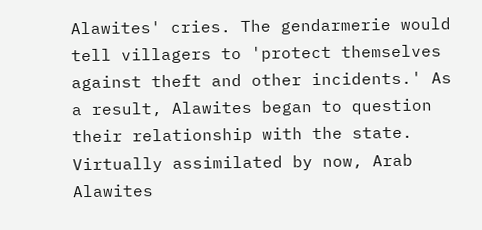Alawites' cries. The gendarmerie would tell villagers to 'protect themselves against theft and other incidents.' As a result, Alawites began to question their relationship with the state. Virtually assimilated by now, Arab Alawites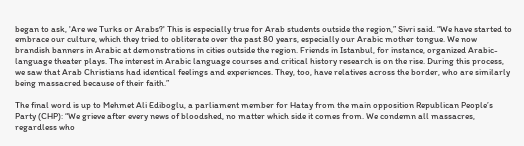began to ask, 'Are we Turks or Arabs?' This is especially true for Arab students outside the region,” Sivri said. “We have started to embrace our culture, which they tried to obliterate over the past 80 years, especially our Arabic mother tongue. We now brandish banners in Arabic at demonstrations in cities outside the region. Friends in Istanbul, for instance, organized Arabic-language theater plays. The interest in Arabic language courses and critical history research is on the rise. During this process, we saw that Arab Christians had identical feelings and experiences. They, too, have relatives across the border, who are similarly being massacred because of their faith.”

The final word is up to Mehmet Ali Ediboglu, a parliament member for Hatay from the main opposition Republican People’s Party (CHP): “We grieve after every news of bloodshed, no matter which side it comes from. We condemn all massacres, regardless who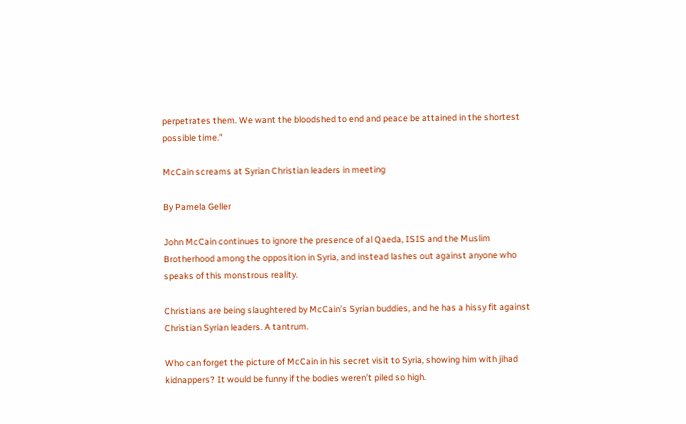perpetrates them. We want the bloodshed to end and peace be attained in the shortest possible time.”

McCain screams at Syrian Christian leaders in meeting

By Pamela Geller

John McCain continues to ignore the presence of al Qaeda, ISIS and the Muslim Brotherhood among the opposition in Syria, and instead lashes out against anyone who speaks of this monstrous reality.

Christians are being slaughtered by McCain’s Syrian buddies, and he has a hissy fit against Christian Syrian leaders. A tantrum.

Who can forget the picture of McCain in his secret visit to Syria, showing him with jihad kidnappers? It would be funny if the bodies weren’t piled so high.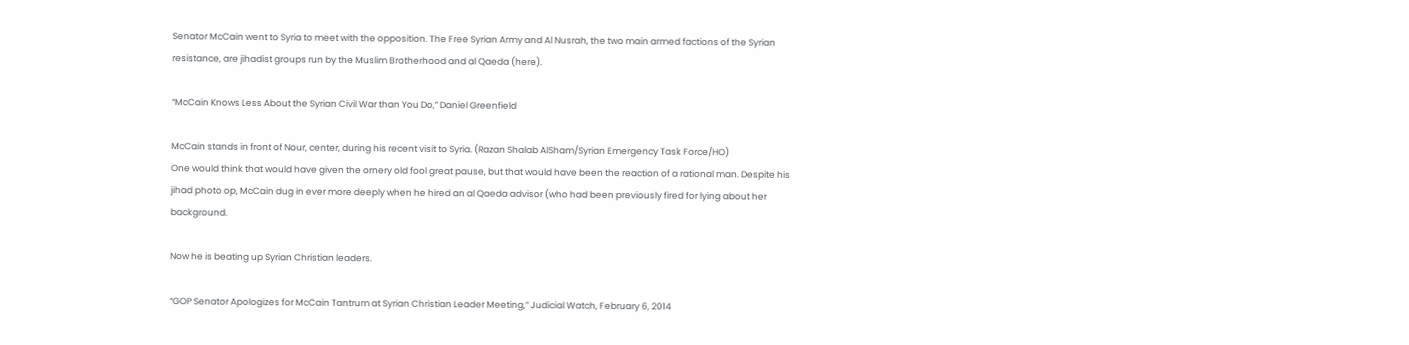Senator McCain went to Syria to meet with the opposition. The Free Syrian Army and Al Nusrah, the two main armed factions of the Syrian resistance, are jihadist groups run by the Muslim Brotherhood and al Qaeda (here).

“McCain Knows Less About the Syrian Civil War than You Do,” Daniel Greenfield

McCain stands in front of Nour, center, during his recent visit to Syria. (Razan Shalab AlSham/Syrian Emergency Task Force/HO)
One would think that would have given the ornery old fool great pause, but that would have been the reaction of a rational man. Despite his jihad photo op, McCain dug in ever more deeply when he hired an al Qaeda advisor (who had been previously fired for lying about her background.

Now he is beating up Syrian Christian leaders.

“GOP Senator Apologizes for McCain Tantrum at Syrian Christian Leader Meeting,” Judicial Watch, February 6, 2014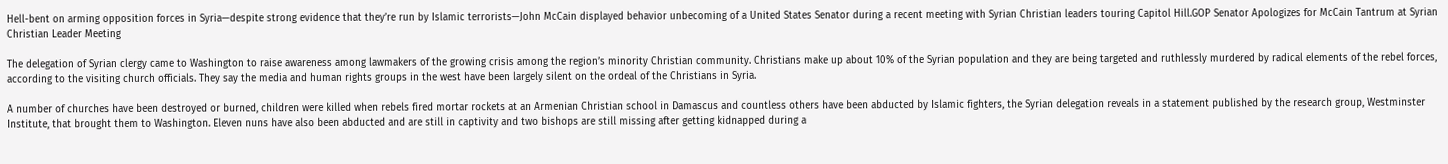Hell-bent on arming opposition forces in Syria—despite strong evidence that they’re run by Islamic terrorists—John McCain displayed behavior unbecoming of a United States Senator during a recent meeting with Syrian Christian leaders touring Capitol Hill.GOP Senator Apologizes for McCain Tantrum at Syrian Christian Leader Meeting

The delegation of Syrian clergy came to Washington to raise awareness among lawmakers of the growing crisis among the region’s minority Christian community. Christians make up about 10% of the Syrian population and they are being targeted and ruthlessly murdered by radical elements of the rebel forces, according to the visiting church officials. They say the media and human rights groups in the west have been largely silent on the ordeal of the Christians in Syria.

A number of churches have been destroyed or burned, children were killed when rebels fired mortar rockets at an Armenian Christian school in Damascus and countless others have been abducted by Islamic fighters, the Syrian delegation reveals in a statement published by the research group, Westminster Institute, that brought them to Washington. Eleven nuns have also been abducted and are still in captivity and two bishops are still missing after getting kidnapped during a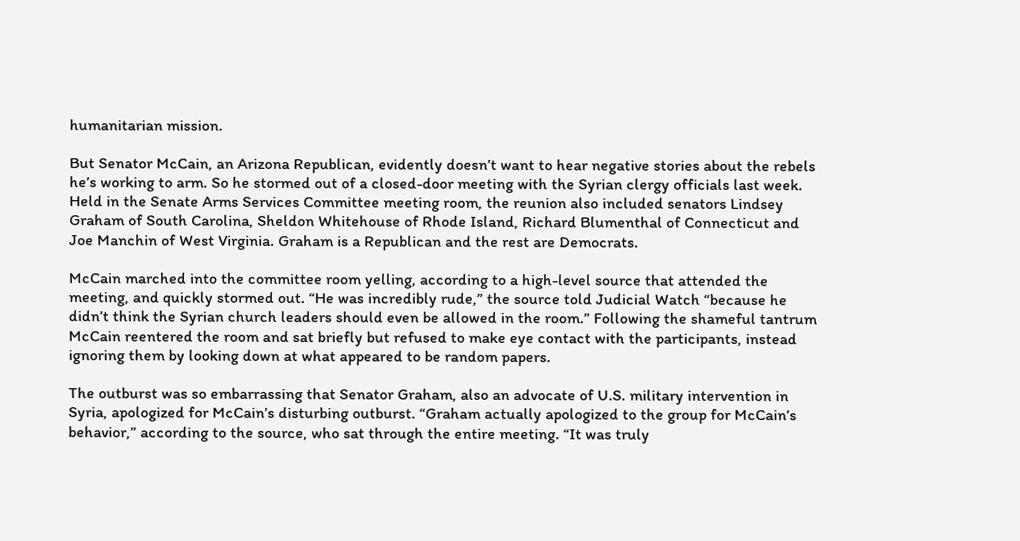humanitarian mission.

But Senator McCain, an Arizona Republican, evidently doesn’t want to hear negative stories about the rebels he’s working to arm. So he stormed out of a closed-door meeting with the Syrian clergy officials last week. Held in the Senate Arms Services Committee meeting room, the reunion also included senators Lindsey Graham of South Carolina, Sheldon Whitehouse of Rhode Island, Richard Blumenthal of Connecticut and Joe Manchin of West Virginia. Graham is a Republican and the rest are Democrats.

McCain marched into the committee room yelling, according to a high-level source that attended the meeting, and quickly stormed out. “He was incredibly rude,” the source told Judicial Watch “because he didn’t think the Syrian church leaders should even be allowed in the room.” Following the shameful tantrum McCain reentered the room and sat briefly but refused to make eye contact with the participants, instead ignoring them by looking down at what appeared to be random papers.

The outburst was so embarrassing that Senator Graham, also an advocate of U.S. military intervention in Syria, apologized for McCain’s disturbing outburst. “Graham actually apologized to the group for McCain’s behavior,” according to the source, who sat through the entire meeting. “It was truly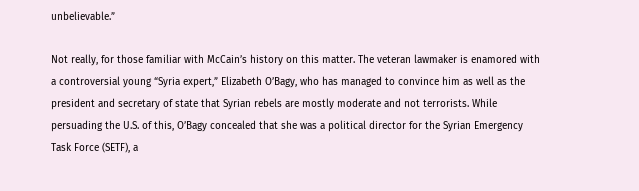unbelievable.”

Not really, for those familiar with McCain’s history on this matter. The veteran lawmaker is enamored with a controversial young “Syria expert,” Elizabeth O’Bagy, who has managed to convince him as well as the president and secretary of state that Syrian rebels are mostly moderate and not terrorists. While persuading the U.S. of this, O’Bagy concealed that she was a political director for the Syrian Emergency Task Force (SETF), a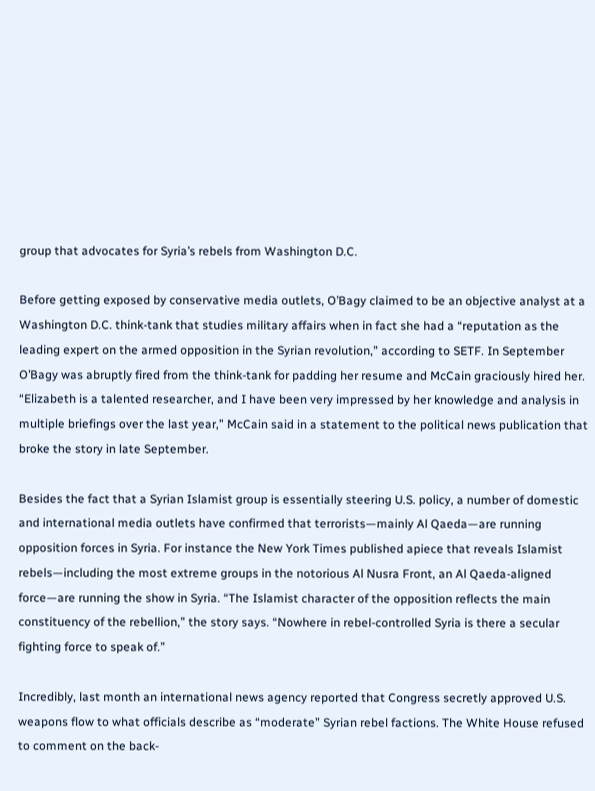group that advocates for Syria’s rebels from Washington D.C.

Before getting exposed by conservative media outlets, O’Bagy claimed to be an objective analyst at a Washington D.C. think-tank that studies military affairs when in fact she had a “reputation as the leading expert on the armed opposition in the Syrian revolution,” according to SETF. In September O’Bagy was abruptly fired from the think-tank for padding her resume and McCain graciously hired her. “Elizabeth is a talented researcher, and I have been very impressed by her knowledge and analysis in multiple briefings over the last year,” McCain said in a statement to the political news publication that broke the story in late September.

Besides the fact that a Syrian Islamist group is essentially steering U.S. policy, a number of domestic and international media outlets have confirmed that terrorists—mainly Al Qaeda—are running opposition forces in Syria. For instance the New York Times published apiece that reveals Islamist rebels—including the most extreme groups in the notorious Al Nusra Front, an Al Qaeda-aligned force—are running the show in Syria. “The Islamist character of the opposition reflects the main constituency of the rebellion,” the story says. “Nowhere in rebel-controlled Syria is there a secular fighting force to speak of.”

Incredibly, last month an international news agency reported that Congress secretly approved U.S. weapons flow to what officials describe as “moderate” Syrian rebel factions. The White House refused to comment on the back-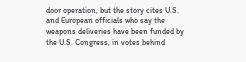door operation, but the story cites U.S. and European officials who say the weapons deliveries have been funded by the U.S. Congress, in votes behind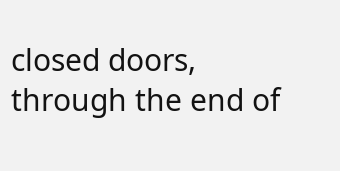closed doors, through the end of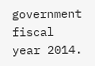government fiscal year 2014.